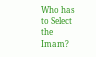Who has to Select the Imam?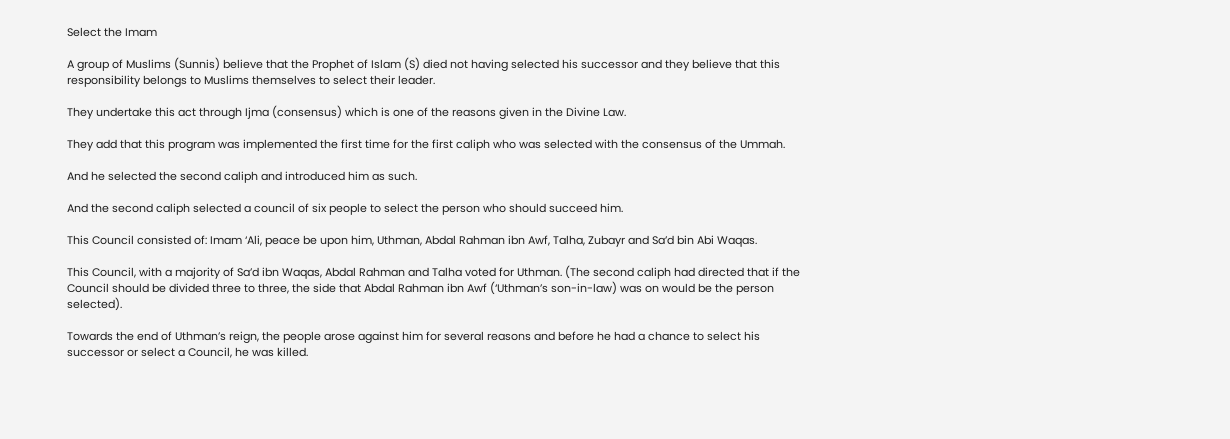Select the Imam

A group of Muslims (Sunnis) believe that the Prophet of Islam (S) died not having selected his successor and they believe that this responsibility belongs to Muslims themselves to select their leader.

They undertake this act through Ijma (consensus) which is one of the reasons given in the Divine Law.

They add that this program was implemented the first time for the first caliph who was selected with the consensus of the Ummah.

And he selected the second caliph and introduced him as such.

And the second caliph selected a council of six people to select the person who should succeed him.

This Council consisted of: Imam ‘Ali, peace be upon him, Uthman, Abdal Rahman ibn Awf, Talha, Zubayr and Sa’d bin Abi Waqas.

This Council, with a majority of Sa’d ibn Waqas, Abdal Rahman and Talha voted for Uthman. (The second caliph had directed that if the Council should be divided three to three, the side that Abdal Rahman ibn Awf (‘Uthman’s son-in-law) was on would be the person selected).

Towards the end of Uthman’s reign, the people arose against him for several reasons and before he had a chance to select his successor or select a Council, he was killed.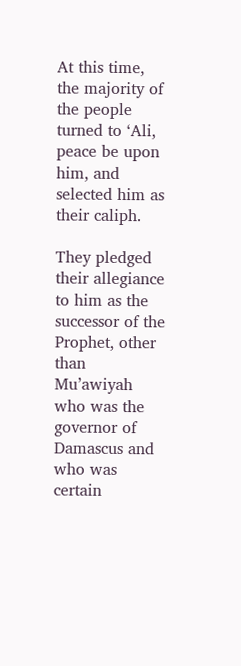At this time, the majority of the people turned to ‘Ali, peace be upon him, and selected him as their caliph.

They pledged their allegiance to him as the successor of the Prophet, other than Mu’awiyah who was the governor of Damascus and who was certain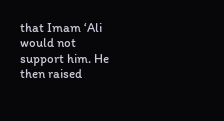that Imam ‘Ali would not support him. He then raised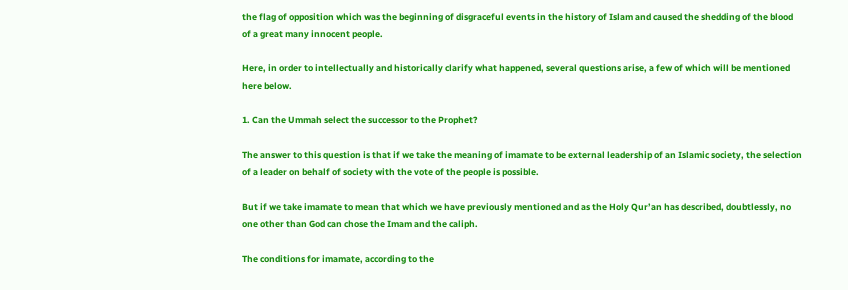the flag of opposition which was the beginning of disgraceful events in the history of Islam and caused the shedding of the blood of a great many innocent people.

Here, in order to intellectually and historically clarify what happened, several questions arise, a few of which will be mentioned here below.

1. Can the Ummah select the successor to the Prophet?

The answer to this question is that if we take the meaning of imamate to be external leadership of an Islamic society, the selection of a leader on behalf of society with the vote of the people is possible.

But if we take imamate to mean that which we have previously mentioned and as the Holy Qur’an has described, doubtlessly, no one other than God can chose the Imam and the caliph.

The conditions for imamate, according to the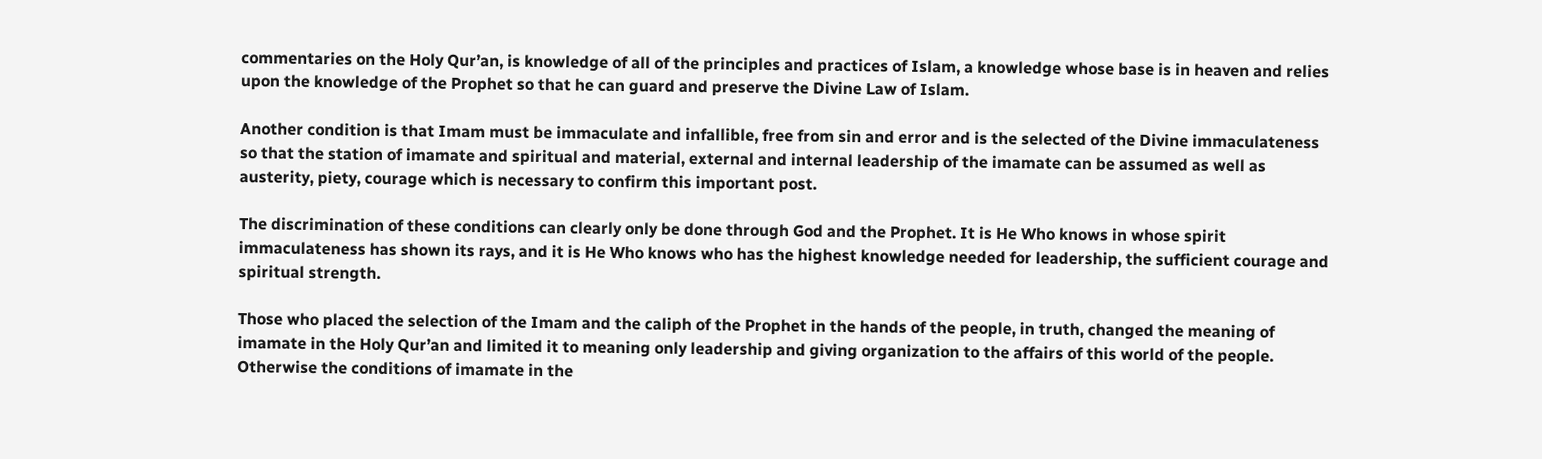commentaries on the Holy Qur’an, is knowledge of all of the principles and practices of Islam, a knowledge whose base is in heaven and relies upon the knowledge of the Prophet so that he can guard and preserve the Divine Law of Islam.

Another condition is that Imam must be immaculate and infallible, free from sin and error and is the selected of the Divine immaculateness so that the station of imamate and spiritual and material, external and internal leadership of the imamate can be assumed as well as austerity, piety, courage which is necessary to confirm this important post.

The discrimination of these conditions can clearly only be done through God and the Prophet. It is He Who knows in whose spirit immaculateness has shown its rays, and it is He Who knows who has the highest knowledge needed for leadership, the sufficient courage and spiritual strength.

Those who placed the selection of the Imam and the caliph of the Prophet in the hands of the people, in truth, changed the meaning of imamate in the Holy Qur’an and limited it to meaning only leadership and giving organization to the affairs of this world of the people. Otherwise the conditions of imamate in the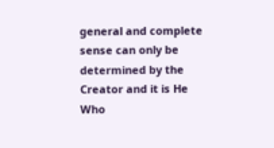general and complete sense can only be determined by the Creator and it is He Who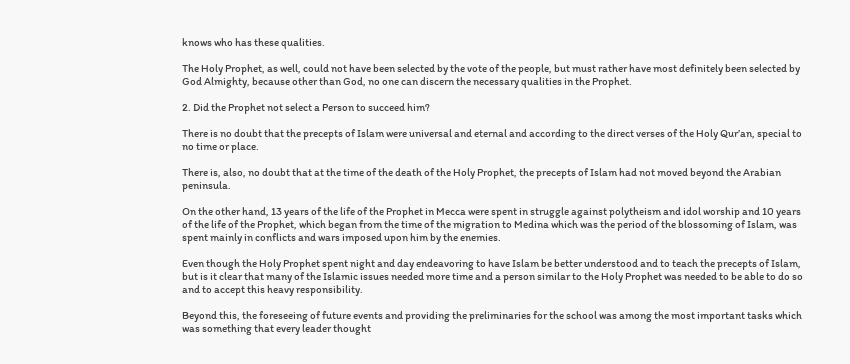knows who has these qualities.

The Holy Prophet, as well, could not have been selected by the vote of the people, but must rather have most definitely been selected by God Almighty, because other than God, no one can discern the necessary qualities in the Prophet.

2. Did the Prophet not select a Person to succeed him?

There is no doubt that the precepts of Islam were universal and eternal and according to the direct verses of the Holy Qur’an, special to no time or place.

There is, also, no doubt that at the time of the death of the Holy Prophet, the precepts of Islam had not moved beyond the Arabian peninsula.

On the other hand, 13 years of the life of the Prophet in Mecca were spent in struggle against polytheism and idol worship and 10 years of the life of the Prophet, which began from the time of the migration to Medina which was the period of the blossoming of Islam, was spent mainly in conflicts and wars imposed upon him by the enemies.

Even though the Holy Prophet spent night and day endeavoring to have Islam be better understood and to teach the precepts of Islam, but is it clear that many of the Islamic issues needed more time and a person similar to the Holy Prophet was needed to be able to do so and to accept this heavy responsibility.

Beyond this, the foreseeing of future events and providing the preliminaries for the school was among the most important tasks which was something that every leader thought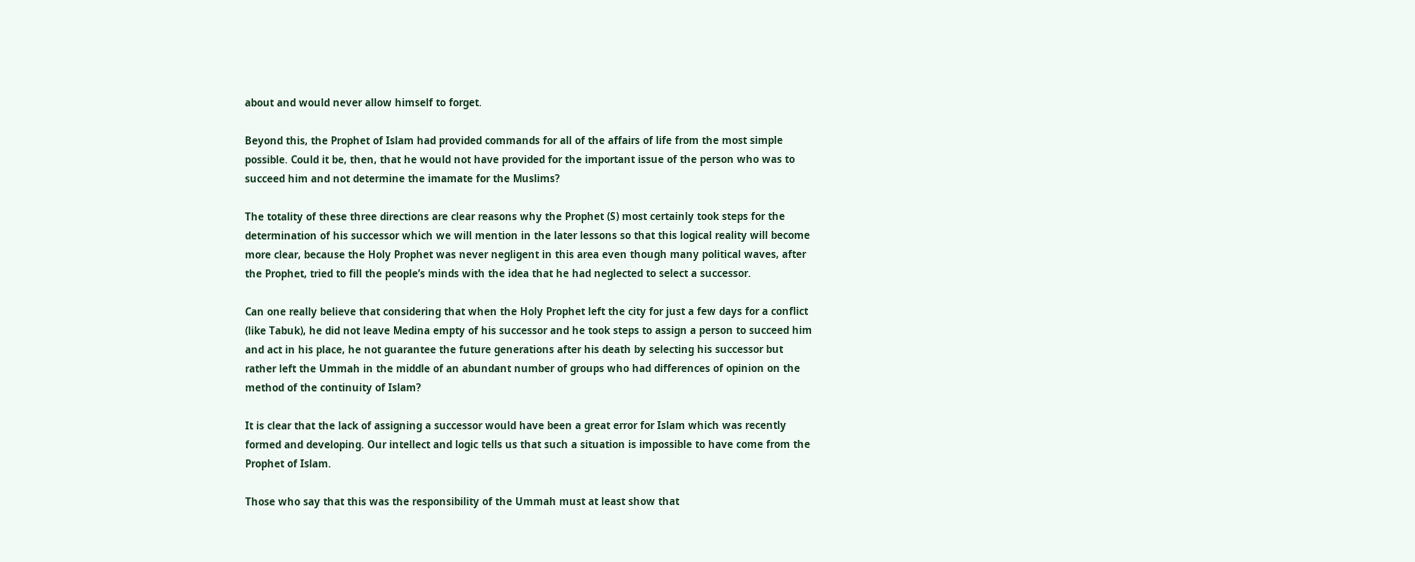about and would never allow himself to forget.

Beyond this, the Prophet of Islam had provided commands for all of the affairs of life from the most simple possible. Could it be, then, that he would not have provided for the important issue of the person who was to succeed him and not determine the imamate for the Muslims?

The totality of these three directions are clear reasons why the Prophet (S) most certainly took steps for the determination of his successor which we will mention in the later lessons so that this logical reality will become more clear, because the Holy Prophet was never negligent in this area even though many political waves, after the Prophet, tried to fill the people’s minds with the idea that he had neglected to select a successor.

Can one really believe that considering that when the Holy Prophet left the city for just a few days for a conflict (like Tabuk), he did not leave Medina empty of his successor and he took steps to assign a person to succeed him and act in his place, he not guarantee the future generations after his death by selecting his successor but rather left the Ummah in the middle of an abundant number of groups who had differences of opinion on the method of the continuity of Islam?

It is clear that the lack of assigning a successor would have been a great error for Islam which was recently formed and developing. Our intellect and logic tells us that such a situation is impossible to have come from the Prophet of Islam.

Those who say that this was the responsibility of the Ummah must at least show that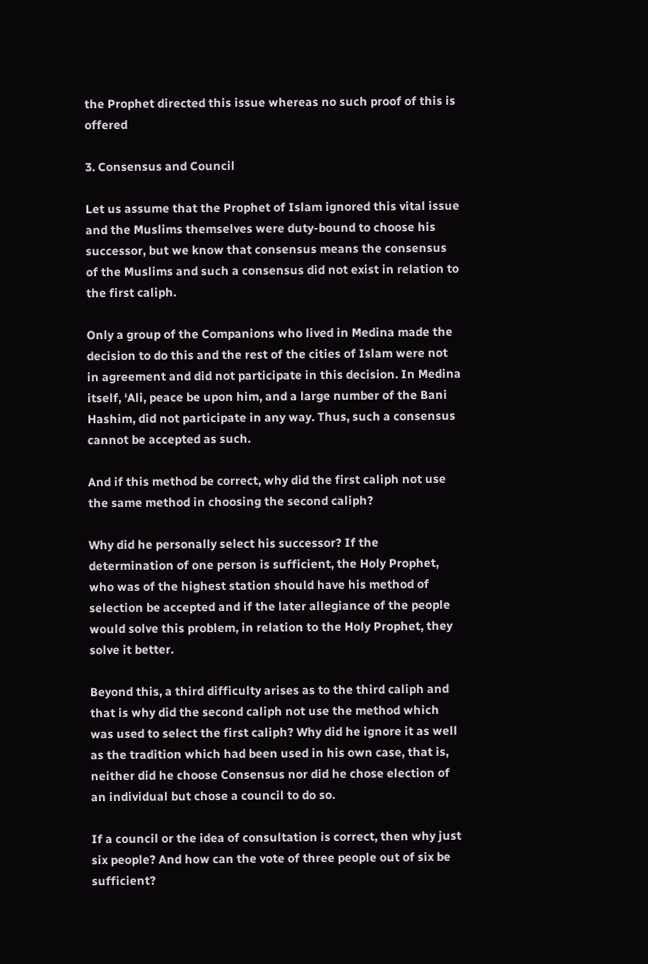the Prophet directed this issue whereas no such proof of this is offered

3. Consensus and Council

Let us assume that the Prophet of Islam ignored this vital issue and the Muslims themselves were duty-bound to choose his successor, but we know that consensus means the consensus of the Muslims and such a consensus did not exist in relation to the first caliph.

Only a group of the Companions who lived in Medina made the decision to do this and the rest of the cities of Islam were not in agreement and did not participate in this decision. In Medina itself, ‘Ali, peace be upon him, and a large number of the Bani Hashim, did not participate in any way. Thus, such a consensus cannot be accepted as such.

And if this method be correct, why did the first caliph not use the same method in choosing the second caliph?

Why did he personally select his successor? If the determination of one person is sufficient, the Holy Prophet, who was of the highest station should have his method of selection be accepted and if the later allegiance of the people would solve this problem, in relation to the Holy Prophet, they solve it better.

Beyond this, a third difficulty arises as to the third caliph and that is why did the second caliph not use the method which was used to select the first caliph? Why did he ignore it as well as the tradition which had been used in his own case, that is, neither did he choose Consensus nor did he chose election of an individual but chose a council to do so.

If a council or the idea of consultation is correct, then why just six people? And how can the vote of three people out of six be sufficient?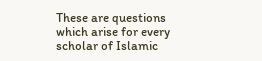These are questions which arise for every scholar of Islamic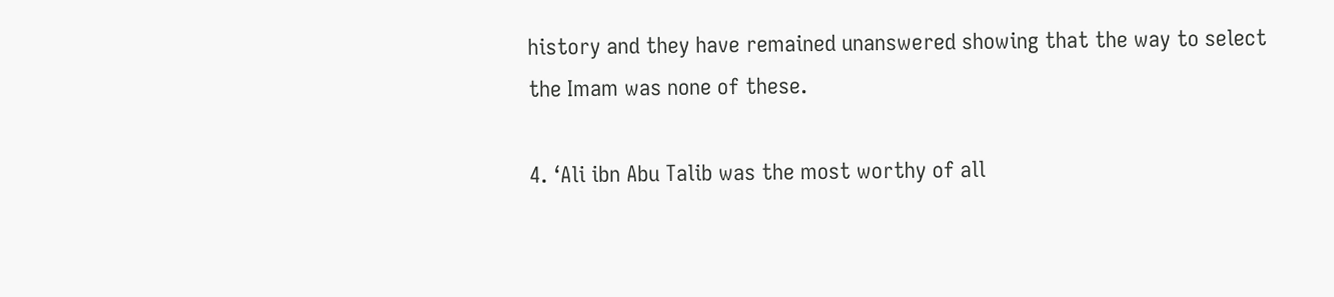history and they have remained unanswered showing that the way to select the Imam was none of these.

4. ‘Ali ibn Abu Talib was the most worthy of all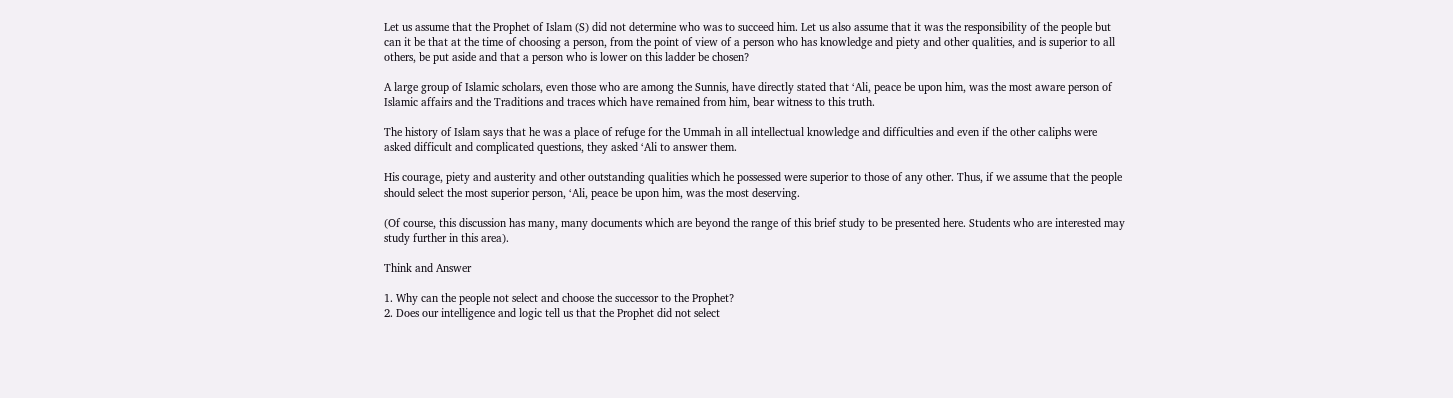Let us assume that the Prophet of Islam (S) did not determine who was to succeed him. Let us also assume that it was the responsibility of the people but can it be that at the time of choosing a person, from the point of view of a person who has knowledge and piety and other qualities, and is superior to all others, be put aside and that a person who is lower on this ladder be chosen?

A large group of Islamic scholars, even those who are among the Sunnis, have directly stated that ‘Ali, peace be upon him, was the most aware person of Islamic affairs and the Traditions and traces which have remained from him, bear witness to this truth.

The history of Islam says that he was a place of refuge for the Ummah in all intellectual knowledge and difficulties and even if the other caliphs were asked difficult and complicated questions, they asked ‘Ali to answer them.

His courage, piety and austerity and other outstanding qualities which he possessed were superior to those of any other. Thus, if we assume that the people should select the most superior person, ‘Ali, peace be upon him, was the most deserving.

(Of course, this discussion has many, many documents which are beyond the range of this brief study to be presented here. Students who are interested may study further in this area).

Think and Answer

1. Why can the people not select and choose the successor to the Prophet?
2. Does our intelligence and logic tell us that the Prophet did not select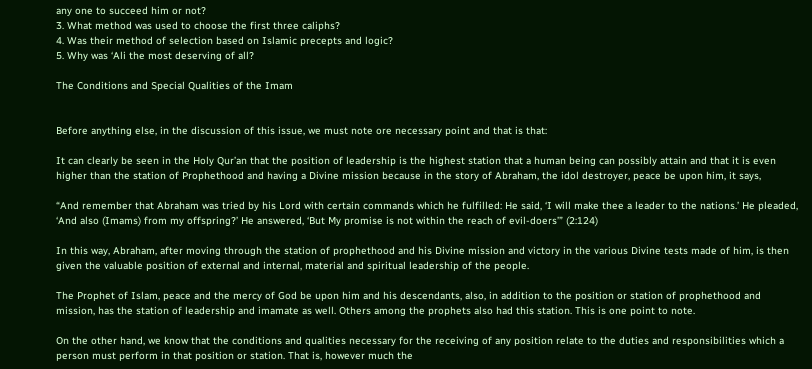any one to succeed him or not?
3. What method was used to choose the first three caliphs?
4. Was their method of selection based on Islamic precepts and logic?
5. Why was ‘Ali the most deserving of all?

The Conditions and Special Qualities of the Imam


Before anything else, in the discussion of this issue, we must note ore necessary point and that is that:

It can clearly be seen in the Holy Qur’an that the position of leadership is the highest station that a human being can possibly attain and that it is even higher than the station of Prophethood and having a Divine mission because in the story of Abraham, the idol destroyer, peace be upon him, it says,

“And remember that Abraham was tried by his Lord with certain commands which he fulfilled: He said, ‘I will make thee a leader to the nations.’ He pleaded, ‘And also (Imams) from my offspring?’ He answered, ‘But My promise is not within the reach of evil-doers’” (2:124)

In this way, Abraham, after moving through the station of prophethood and his Divine mission and victory in the various Divine tests made of him, is then given the valuable position of external and internal, material and spiritual leadership of the people.

The Prophet of Islam, peace and the mercy of God be upon him and his descendants, also, in addition to the position or station of prophethood and mission, has the station of leadership and imamate as well. Others among the prophets also had this station. This is one point to note.

On the other hand, we know that the conditions and qualities necessary for the receiving of any position relate to the duties and responsibilities which a person must perform in that position or station. That is, however much the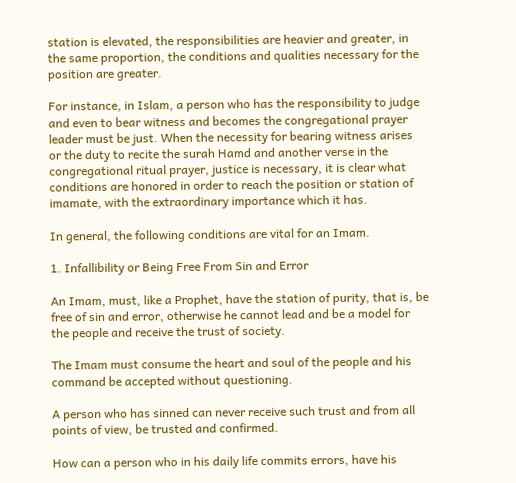station is elevated, the responsibilities are heavier and greater, in the same proportion, the conditions and qualities necessary for the position are greater.

For instance, in Islam, a person who has the responsibility to judge and even to bear witness and becomes the congregational prayer leader must be just. When the necessity for bearing witness arises or the duty to recite the surah Hamd and another verse in the congregational ritual prayer, justice is necessary, it is clear what conditions are honored in order to reach the position or station of imamate, with the extraordinary importance which it has.

In general, the following conditions are vital for an Imam.

1. Infallibility or Being Free From Sin and Error

An Imam, must, like a Prophet, have the station of purity, that is, be free of sin and error, otherwise he cannot lead and be a model for the people and receive the trust of society.

The Imam must consume the heart and soul of the people and his command be accepted without questioning.

A person who has sinned can never receive such trust and from all points of view, be trusted and confirmed.

How can a person who in his daily life commits errors, have his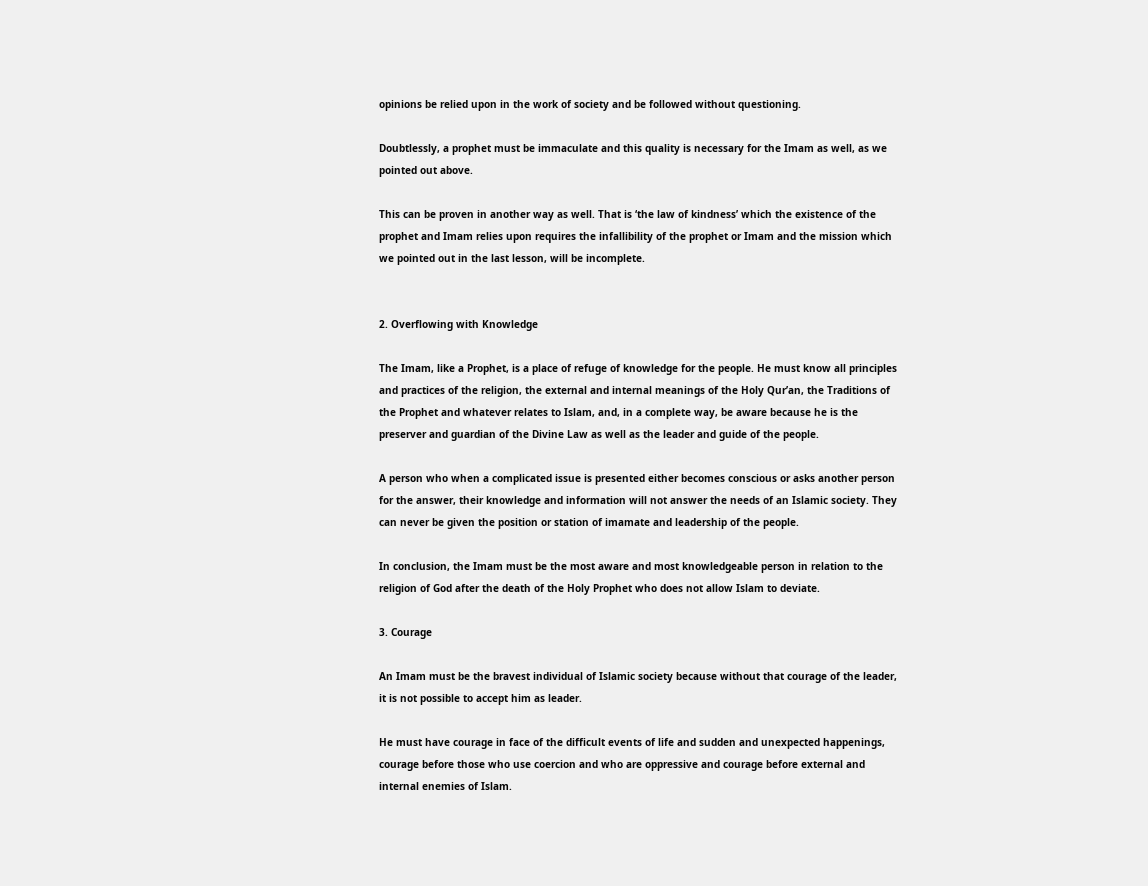opinions be relied upon in the work of society and be followed without questioning.

Doubtlessly, a prophet must be immaculate and this quality is necessary for the Imam as well, as we pointed out above.

This can be proven in another way as well. That is ‘the law of kindness’ which the existence of the prophet and Imam relies upon requires the infallibility of the prophet or Imam and the mission which we pointed out in the last lesson, will be incomplete.


2. Overflowing with Knowledge

The Imam, like a Prophet, is a place of refuge of knowledge for the people. He must know all principles and practices of the religion, the external and internal meanings of the Holy Qur’an, the Traditions of the Prophet and whatever relates to Islam, and, in a complete way, be aware because he is the preserver and guardian of the Divine Law as well as the leader and guide of the people.

A person who when a complicated issue is presented either becomes conscious or asks another person for the answer, their knowledge and information will not answer the needs of an Islamic society. They can never be given the position or station of imamate and leadership of the people.

In conclusion, the Imam must be the most aware and most knowledgeable person in relation to the religion of God after the death of the Holy Prophet who does not allow Islam to deviate.

3. Courage

An Imam must be the bravest individual of Islamic society because without that courage of the leader, it is not possible to accept him as leader.

He must have courage in face of the difficult events of life and sudden and unexpected happenings, courage before those who use coercion and who are oppressive and courage before external and internal enemies of Islam.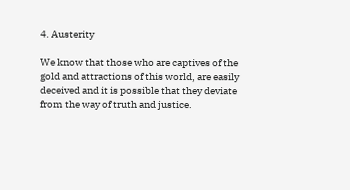4. Austerity

We know that those who are captives of the gold and attractions of this world, are easily deceived and it is possible that they deviate from the way of truth and justice.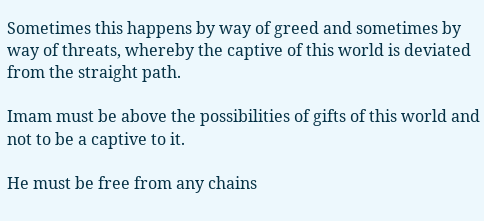Sometimes this happens by way of greed and sometimes by way of threats, whereby the captive of this world is deviated from the straight path.

Imam must be above the possibilities of gifts of this world and not to be a captive to it.

He must be free from any chains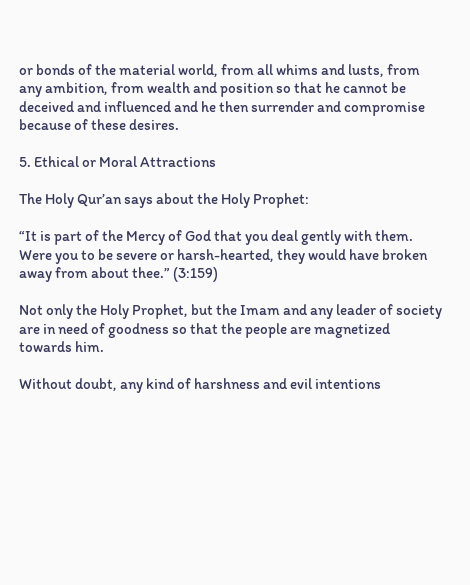or bonds of the material world, from all whims and lusts, from any ambition, from wealth and position so that he cannot be deceived and influenced and he then surrender and compromise because of these desires.

5. Ethical or Moral Attractions

The Holy Qur’an says about the Holy Prophet:

“It is part of the Mercy of God that you deal gently with them. Were you to be severe or harsh-hearted, they would have broken away from about thee.” (3:159)

Not only the Holy Prophet, but the Imam and any leader of society are in need of goodness so that the people are magnetized towards him.

Without doubt, any kind of harshness and evil intentions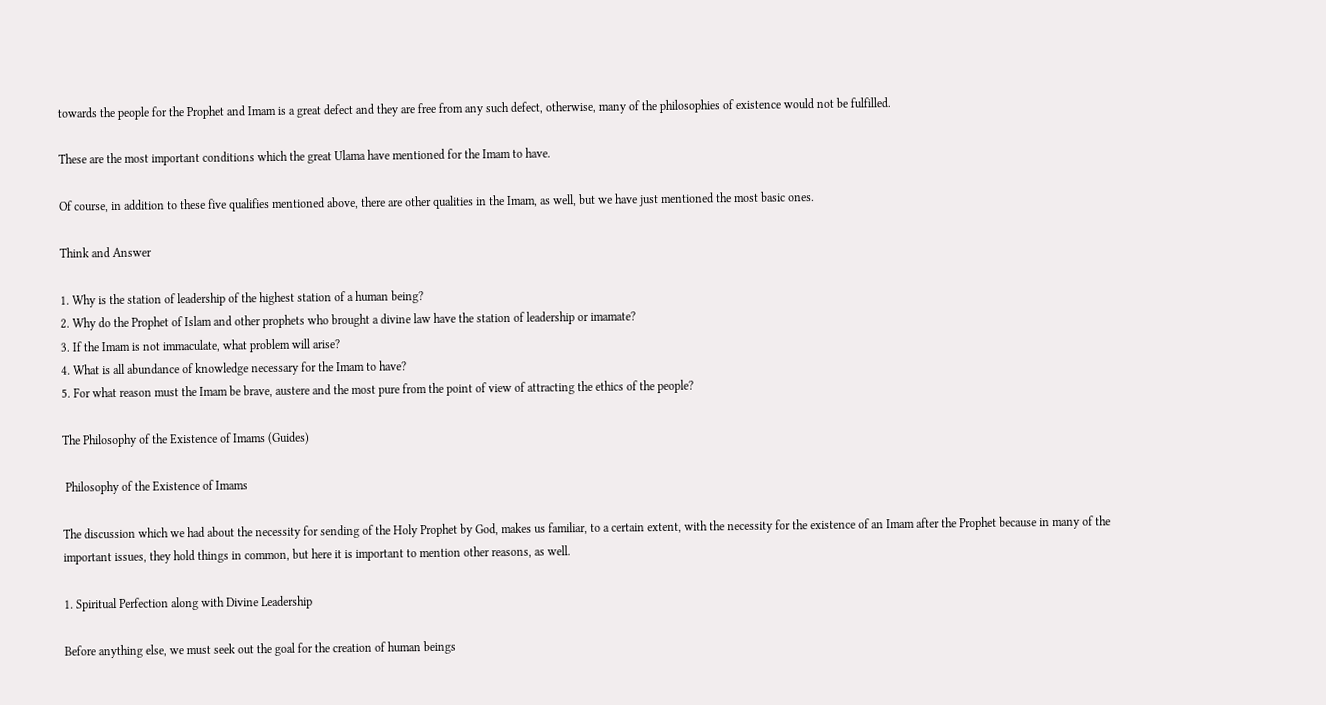towards the people for the Prophet and Imam is a great defect and they are free from any such defect, otherwise, many of the philosophies of existence would not be fulfilled.

These are the most important conditions which the great Ulama have mentioned for the Imam to have.

Of course, in addition to these five qualifies mentioned above, there are other qualities in the Imam, as well, but we have just mentioned the most basic ones.

Think and Answer

1. Why is the station of leadership of the highest station of a human being?
2. Why do the Prophet of Islam and other prophets who brought a divine law have the station of leadership or imamate?
3. If the Imam is not immaculate, what problem will arise?
4. What is all abundance of knowledge necessary for the Imam to have?
5. For what reason must the Imam be brave, austere and the most pure from the point of view of attracting the ethics of the people?

The Philosophy of the Existence of Imams (Guides)

 Philosophy of the Existence of Imams

The discussion which we had about the necessity for sending of the Holy Prophet by God, makes us familiar, to a certain extent, with the necessity for the existence of an Imam after the Prophet because in many of the important issues, they hold things in common, but here it is important to mention other reasons, as well.

1. Spiritual Perfection along with Divine Leadership

Before anything else, we must seek out the goal for the creation of human beings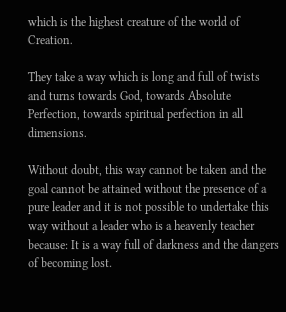which is the highest creature of the world of Creation.

They take a way which is long and full of twists and turns towards God, towards Absolute Perfection, towards spiritual perfection in all dimensions.

Without doubt, this way cannot be taken and the goal cannot be attained without the presence of a pure leader and it is not possible to undertake this way without a leader who is a heavenly teacher because: It is a way full of darkness and the dangers of becoming lost.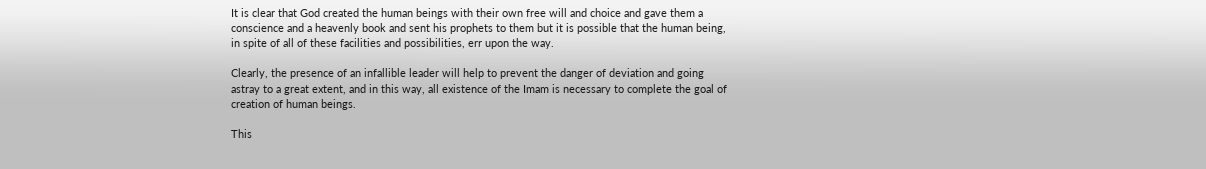It is clear that God created the human beings with their own free will and choice and gave them a conscience and a heavenly book and sent his prophets to them but it is possible that the human being, in spite of all of these facilities and possibilities, err upon the way.

Clearly, the presence of an infallible leader will help to prevent the danger of deviation and going astray to a great extent, and in this way, all existence of the Imam is necessary to complete the goal of creation of human beings.

This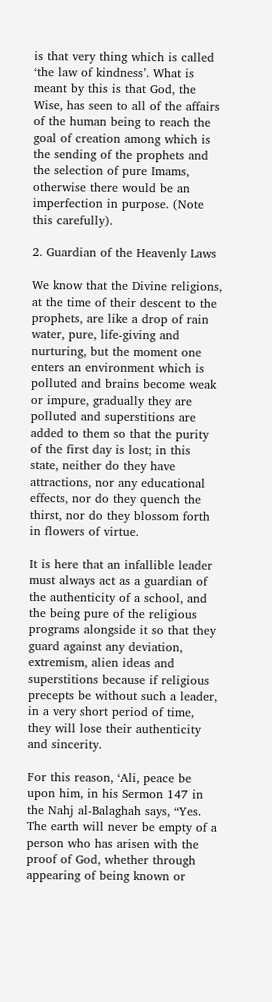is that very thing which is called ‘the law of kindness’. What is meant by this is that God, the Wise, has seen to all of the affairs of the human being to reach the goal of creation among which is the sending of the prophets and the selection of pure Imams, otherwise there would be an imperfection in purpose. (Note this carefully).

2. Guardian of the Heavenly Laws

We know that the Divine religions, at the time of their descent to the prophets, are like a drop of rain water, pure, life-giving and nurturing, but the moment one enters an environment which is polluted and brains become weak or impure, gradually they are polluted and superstitions are added to them so that the purity of the first day is lost; in this state, neither do they have attractions, nor any educational effects, nor do they quench the thirst, nor do they blossom forth in flowers of virtue.

It is here that an infallible leader must always act as a guardian of the authenticity of a school, and the being pure of the religious programs alongside it so that they guard against any deviation, extremism, alien ideas and superstitions because if religious precepts be without such a leader, in a very short period of time, they will lose their authenticity and sincerity.

For this reason, ‘Ali, peace be upon him, in his Sermon 147 in the Nahj al-Balaghah says, “Yes. The earth will never be empty of a person who has arisen with the proof of God, whether through appearing of being known or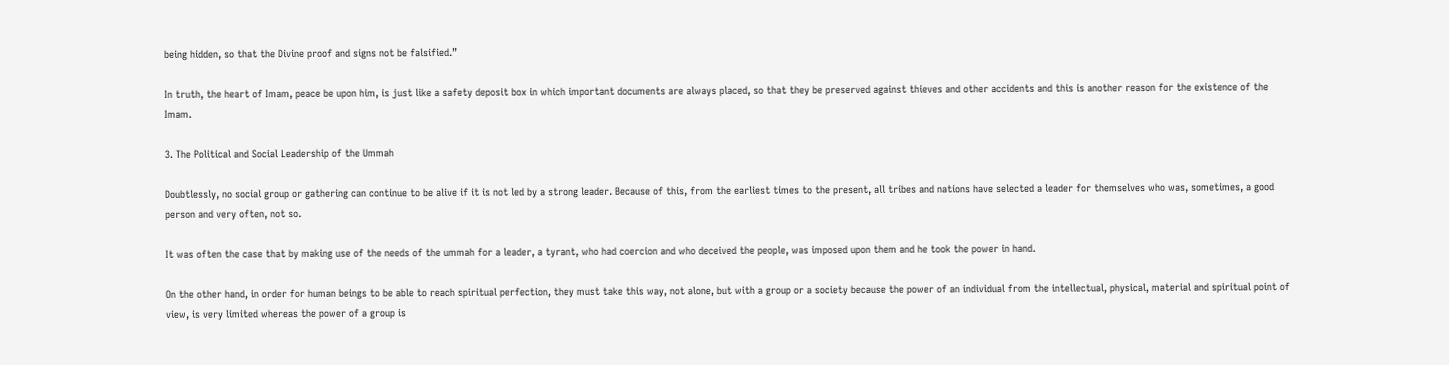being hidden, so that the Divine proof and signs not be falsified.”

In truth, the heart of Imam, peace be upon him, is just like a safety deposit box in which important documents are always placed, so that they be preserved against thieves and other accidents and this is another reason for the existence of the Imam.

3. The Political and Social Leadership of the Ummah

Doubtlessly, no social group or gathering can continue to be alive if it is not led by a strong leader. Because of this, from the earliest times to the present, all tribes and nations have selected a leader for themselves who was, sometimes, a good person and very often, not so.

It was often the case that by making use of the needs of the ummah for a leader, a tyrant, who had coercion and who deceived the people, was imposed upon them and he took the power in hand.

On the other hand, in order for human beings to be able to reach spiritual perfection, they must take this way, not alone, but with a group or a society because the power of an individual from the intellectual, physical, material and spiritual point of view, is very limited whereas the power of a group is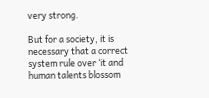very strong.

But for a society, it is necessary that a correct system rule over ‘it and human talents blossom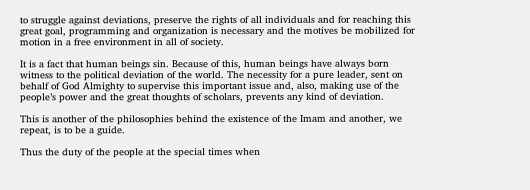to struggle against deviations, preserve the rights of all individuals and for reaching this great goal, programming and organization is necessary and the motives be mobilized for motion in a free environment in all of society.

It is a fact that human beings sin. Because of this, human beings have always born witness to the political deviation of the world. The necessity for a pure leader, sent on behalf of God Almighty to supervise this important issue and, also, making use of the people’s power and the great thoughts of scholars, prevents any kind of deviation.

This is another of the philosophies behind the existence of the Imam and another, we repeat, is to be a guide.

Thus the duty of the people at the special times when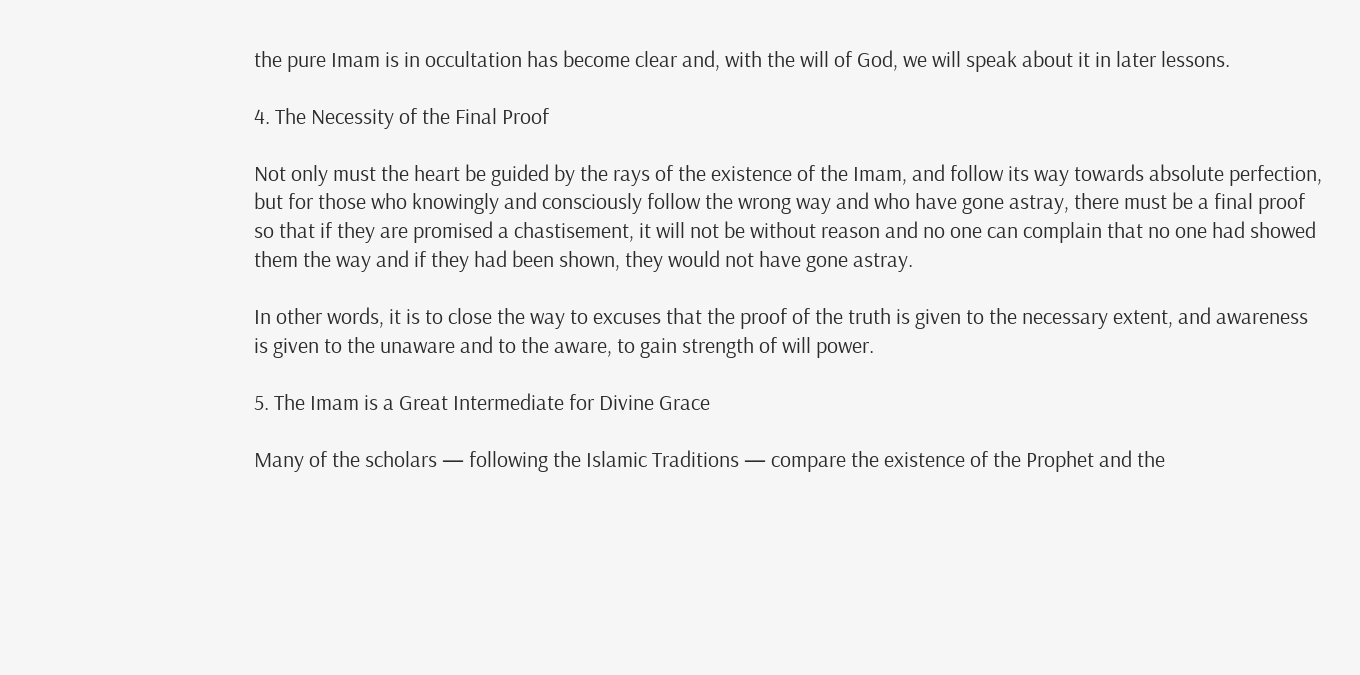the pure Imam is in occultation has become clear and, with the will of God, we will speak about it in later lessons.

4. The Necessity of the Final Proof

Not only must the heart be guided by the rays of the existence of the Imam, and follow its way towards absolute perfection, but for those who knowingly and consciously follow the wrong way and who have gone astray, there must be a final proof so that if they are promised a chastisement, it will not be without reason and no one can complain that no one had showed them the way and if they had been shown, they would not have gone astray.

In other words, it is to close the way to excuses that the proof of the truth is given to the necessary extent, and awareness is given to the unaware and to the aware, to gain strength of will power.

5. The Imam is a Great Intermediate for Divine Grace

Many of the scholars — following the Islamic Traditions — compare the existence of the Prophet and the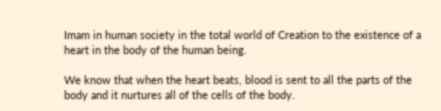Imam in human society in the total world of Creation to the existence of a heart in the body of the human being.

We know that when the heart beats, blood is sent to all the parts of the body and it nurtures all of the cells of the body.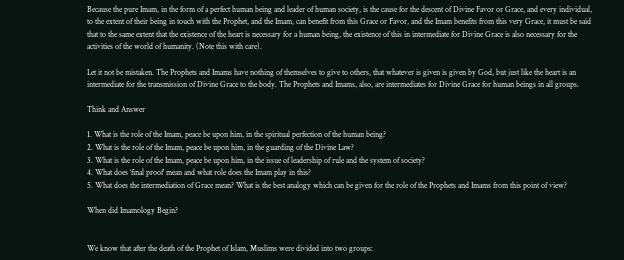Because the pure Imam, in the form of a perfect human being and leader of human society, is the cause for the descent of Divine Favor or Grace, and every individual, to the extent of their being in touch with the Prophet, and the Imam, can benefit from this Grace or Favor, and the Imam benefits from this very Grace, it must be said that to the same extent that the existence of the heart is necessary for a human being, the existence of this in intermediate for Divine Grace is also necessary for the activities of the world of humanity. (Note this with care).

Let it not be mistaken. The Prophets and Imams have nothing of themselves to give to others, that whatever is given is given by God, but just like the heart is an intermediate for the transmission of Divine Grace to the body. The Prophets and Imams, also, are intermediates for Divine Grace for human beings in all groups.

Think and Answer

1. What is the role of the Imam, peace be upon him, in the spiritual perfection of the human being?
2. What is the role of the Imam, peace be upon him, in the guarding of the Divine Law?
3. What is the role of the Imam, peace be upon him, in the issue of leadership of rule and the system of society?
4. What does ‘final proof’ mean and what role does the Imam play in this?
5. What does the intermediation of Grace mean? What is the best analogy which can be given for the role of the Prophets and Imams from this point of view?

When did Imamology Begin?


We know that after the death of the Prophet of Islam, Muslims were divided into two groups: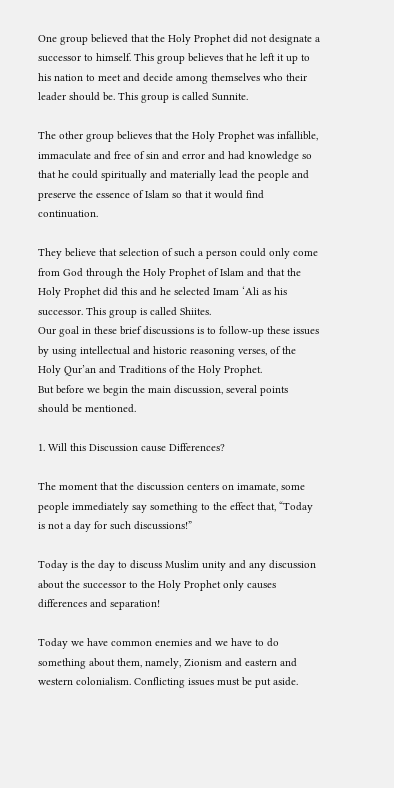One group believed that the Holy Prophet did not designate a successor to himself. This group believes that he left it up to his nation to meet and decide among themselves who their leader should be. This group is called Sunnite.

The other group believes that the Holy Prophet was infallible, immaculate and free of sin and error and had knowledge so that he could spiritually and materially lead the people and preserve the essence of Islam so that it would find continuation.

They believe that selection of such a person could only come from God through the Holy Prophet of Islam and that the Holy Prophet did this and he selected Imam ‘Ali as his successor. This group is called Shiites.
Our goal in these brief discussions is to follow-up these issues by using intellectual and historic reasoning verses, of the Holy Qur’an and Traditions of the Holy Prophet.
But before we begin the main discussion, several points should be mentioned.

1. Will this Discussion cause Differences?

The moment that the discussion centers on imamate, some people immediately say something to the effect that, “Today is not a day for such discussions!”

Today is the day to discuss Muslim unity and any discussion about the successor to the Holy Prophet only causes differences and separation!

Today we have common enemies and we have to do something about them, namely, Zionism and eastern and western colonialism. Conflicting issues must be put aside.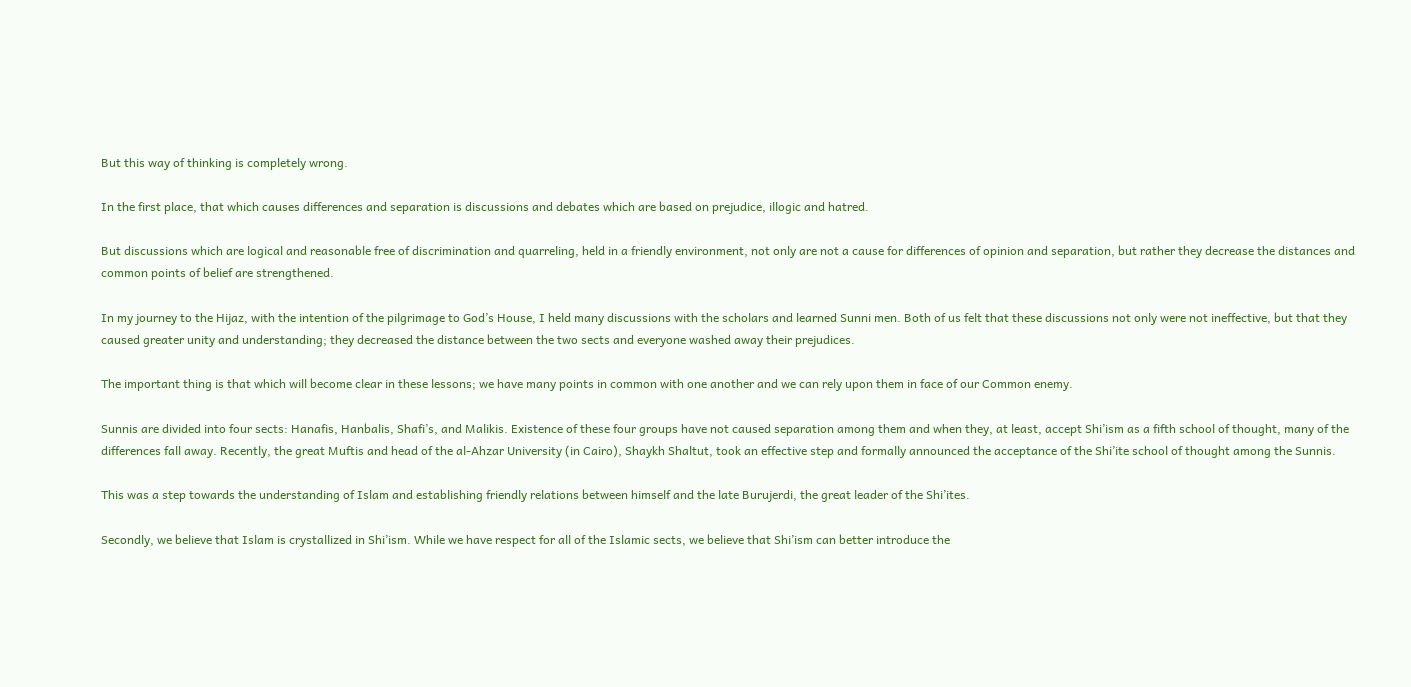But this way of thinking is completely wrong.

In the first place, that which causes differences and separation is discussions and debates which are based on prejudice, illogic and hatred.

But discussions which are logical and reasonable free of discrimination and quarreling, held in a friendly environment, not only are not a cause for differences of opinion and separation, but rather they decrease the distances and common points of belief are strengthened.

In my journey to the Hijaz, with the intention of the pilgrimage to God’s House, I held many discussions with the scholars and learned Sunni men. Both of us felt that these discussions not only were not ineffective, but that they caused greater unity and understanding; they decreased the distance between the two sects and everyone washed away their prejudices.

The important thing is that which will become clear in these lessons; we have many points in common with one another and we can rely upon them in face of our Common enemy.

Sunnis are divided into four sects: Hanafis, Hanbalis, Shafi’s, and Malikis. Existence of these four groups have not caused separation among them and when they, at least, accept Shi’ism as a fifth school of thought, many of the differences fall away. Recently, the great Muftis and head of the al-Ahzar University (in Cairo), Shaykh Shaltut, took an effective step and formally announced the acceptance of the Shi’ite school of thought among the Sunnis.

This was a step towards the understanding of Islam and establishing friendly relations between himself and the late Burujerdi, the great leader of the Shi’ites.

Secondly, we believe that Islam is crystallized in Shi’ism. While we have respect for all of the Islamic sects, we believe that Shi’ism can better introduce the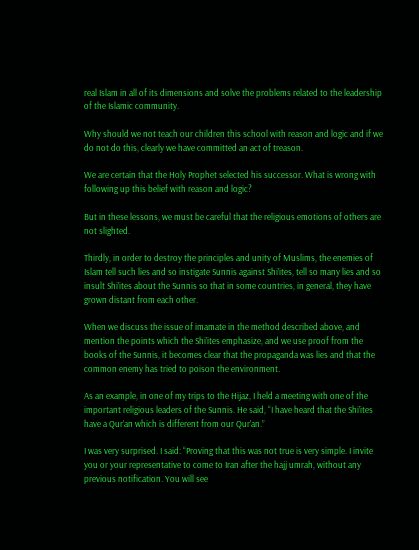real Islam in all of its dimensions and solve the problems related to the leadership of the Islamic community.

Why should we not teach our children this school with reason and logic and if we do not do this, clearly we have committed an act of treason.

We are certain that the Holy Prophet selected his successor. What is wrong with following up this belief with reason and logic?

But in these lessons, we must be careful that the religious emotions of others are not slighted.

Thirdly, in order to destroy the principles and unity of Muslims, the enemies of Islam tell such lies and so instigate Sunnis against Shi’ites, tell so many lies and so insult Shi’ites about the Sunnis so that in some countries, in general, they have grown distant from each other.

When we discuss the issue of imamate in the method described above, and mention the points which the Shi’ites emphasize, and we use proof from the books of the Sunnis, it becomes clear that the propaganda was lies and that the common enemy has tried to poison the environment.

As an example, in one of my trips to the Hijaz, I held a meeting with one of the important religious leaders of the Sunnis. He said, “I have heard that the Shi’ites have a Qur’an which is different from our Qur’an.”

I was very surprised. I said: “Proving that this was not true is very simple. I invite you or your representative to come to Iran after the hajj umrah, without any previous notification. You will see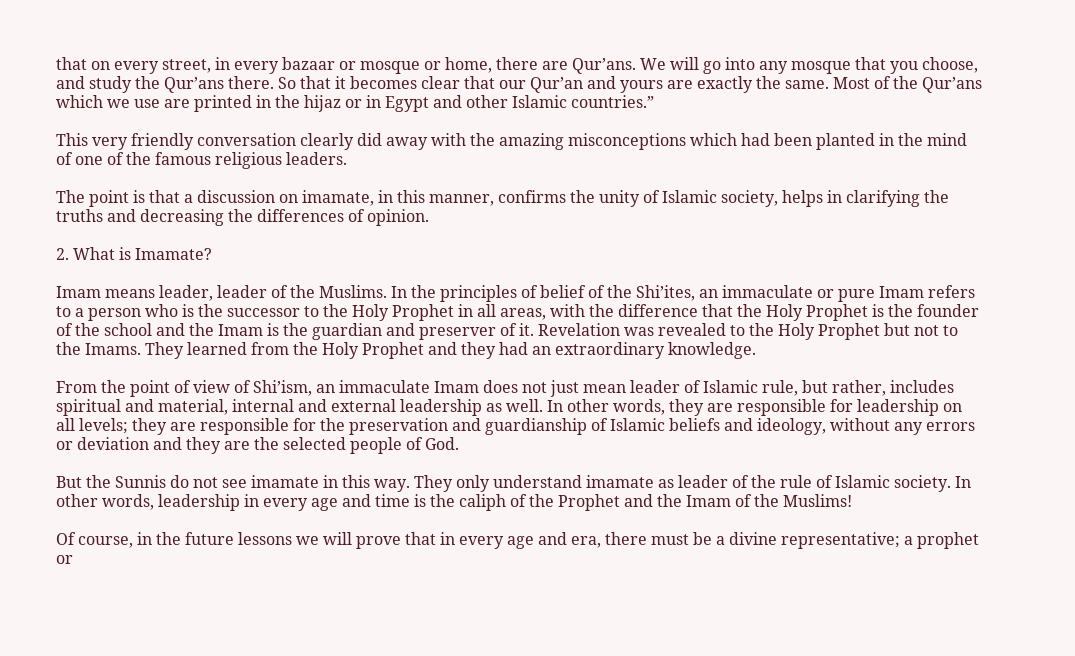that on every street, in every bazaar or mosque or home, there are Qur’ans. We will go into any mosque that you choose, and study the Qur’ans there. So that it becomes clear that our Qur’an and yours are exactly the same. Most of the Qur’ans which we use are printed in the hijaz or in Egypt and other Islamic countries.”

This very friendly conversation clearly did away with the amazing misconceptions which had been planted in the mind of one of the famous religious leaders.

The point is that a discussion on imamate, in this manner, confirms the unity of Islamic society, helps in clarifying the truths and decreasing the differences of opinion.

2. What is Imamate?

Imam means leader, leader of the Muslims. In the principles of belief of the Shi’ites, an immaculate or pure Imam refers to a person who is the successor to the Holy Prophet in all areas, with the difference that the Holy Prophet is the founder of the school and the Imam is the guardian and preserver of it. Revelation was revealed to the Holy Prophet but not to the Imams. They learned from the Holy Prophet and they had an extraordinary knowledge.

From the point of view of Shi’ism, an immaculate Imam does not just mean leader of Islamic rule, but rather, includes spiritual and material, internal and external leadership as well. In other words, they are responsible for leadership on all levels; they are responsible for the preservation and guardianship of Islamic beliefs and ideology, without any errors or deviation and they are the selected people of God.

But the Sunnis do not see imamate in this way. They only understand imamate as leader of the rule of Islamic society. In other words, leadership in every age and time is the caliph of the Prophet and the Imam of the Muslims!

Of course, in the future lessons we will prove that in every age and era, there must be a divine representative; a prophet or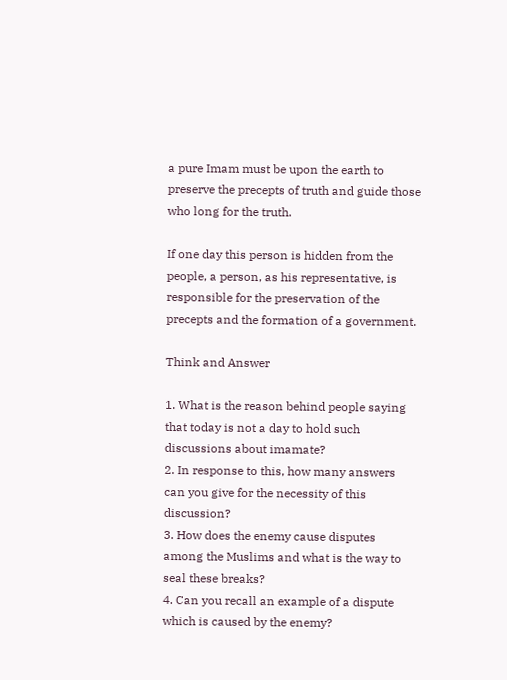a pure Imam must be upon the earth to preserve the precepts of truth and guide those who long for the truth.

If one day this person is hidden from the people, a person, as his representative, is responsible for the preservation of the precepts and the formation of a government.

Think and Answer

1. What is the reason behind people saying that today is not a day to hold such discussions about imamate?
2. In response to this, how many answers can you give for the necessity of this discussion?
3. How does the enemy cause disputes among the Muslims and what is the way to seal these breaks?
4. Can you recall an example of a dispute which is caused by the enemy?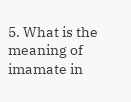5. What is the meaning of imamate in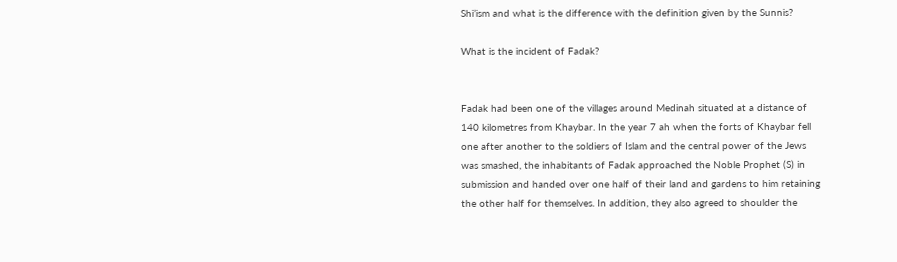Shi’ism and what is the difference with the definition given by the Sunnis?

What is the incident of Fadak?


Fadak had been one of the villages around Medinah situated at a distance of 140 kilometres from Khaybar. In the year 7 ah when the forts of Khaybar fell one after another to the soldiers of Islam and the central power of the Jews was smashed, the inhabitants of Fadak approached the Noble Prophet (S) in submission and handed over one half of their land and gardens to him retaining the other half for themselves. In addition, they also agreed to shoulder the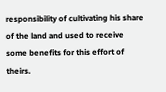responsibility of cultivating his share of the land and used to receive some benefits for this effort of theirs.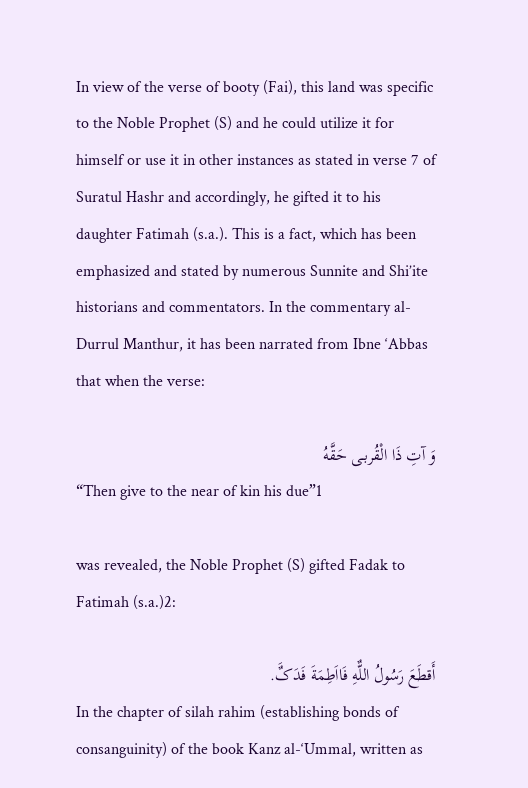In view of the verse of booty (Fai), this land was specific to the Noble Prophet (S) and he could utilize it for himself or use it in other instances as stated in verse 7 of Suratul Hashr and accordingly, he gifted it to his daughter Fatimah (s.a.). This is a fact, which has been emphasized and stated by numerous Sunnite and Shi’ite historians and commentators. In the commentary al-Durrul Manthur, it has been narrated from Ibne ‘Abbas that when the verse:

وَ آتِ ذَا الْقُربـى حَقَّهُ
“Then give to the near of kin his due”1

was revealed, the Noble Prophet (S) gifted Fadak to Fatimah (s.a.)2:

أَقطَعَ رَسُولُ اللٌّهِ فَااَطِمَةَ فَدَکٌَ.
In the chapter of silah rahim (establishing bonds of consanguinity) of the book Kanz al-‘Ummal, written as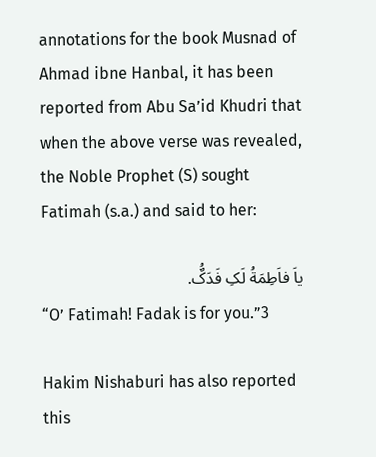annotations for the book Musnad of Ahmad ibne Hanbal, it has been reported from Abu Sa’id Khudri that when the above verse was revealed, the Noble Prophet (S) sought Fatimah (s.a.) and said to her:

ياَ فاَطِمَةُ لَکِ فَدَکٌُ.
“O’ Fatimah! Fadak is for you.”3

Hakim Nishaburi has also reported this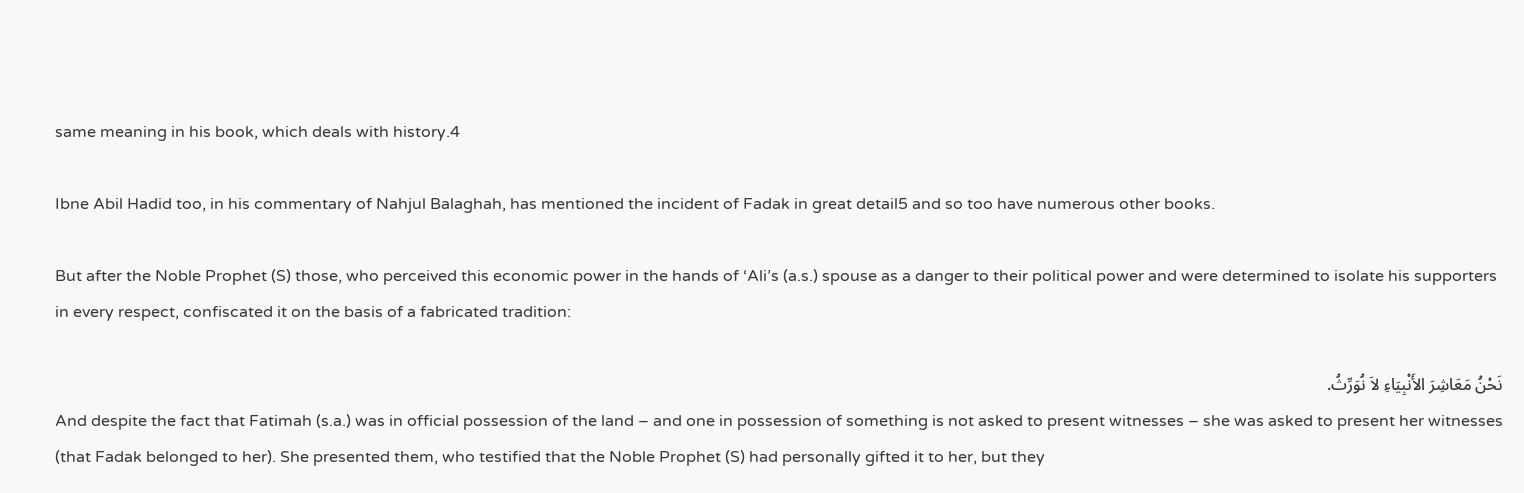same meaning in his book, which deals with history.4

Ibne Abil Hadid too, in his commentary of Nahjul Balaghah, has mentioned the incident of Fadak in great detail5 and so too have numerous other books.

But after the Noble Prophet (S) those, who perceived this economic power in the hands of ‘Ali’s (a.s.) spouse as a danger to their political power and were determined to isolate his supporters in every respect, confiscated it on the basis of a fabricated tradition:

نَحْنُ مَعَاشِرَ الأَنْبِيَاءِ لاَ نُوَرِّثُ.
And despite the fact that Fatimah (s.a.) was in official possession of the land – and one in possession of something is not asked to present witnesses – she was asked to present her witnesses (that Fadak belonged to her). She presented them, who testified that the Noble Prophet (S) had personally gifted it to her, but they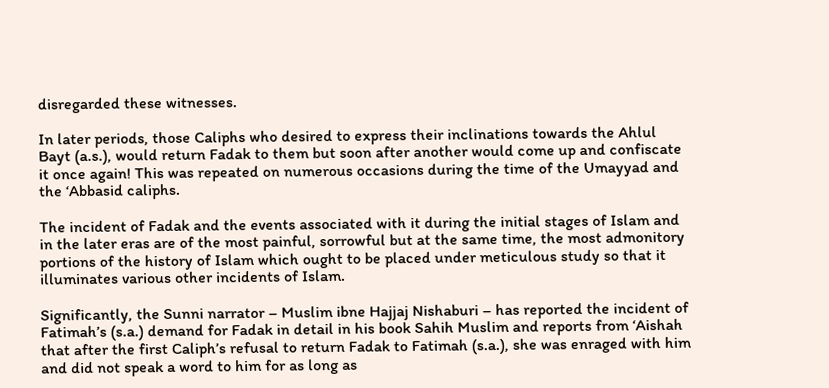disregarded these witnesses.

In later periods, those Caliphs who desired to express their inclinations towards the Ahlul Bayt (a.s.), would return Fadak to them but soon after another would come up and confiscate it once again! This was repeated on numerous occasions during the time of the Umayyad and the ‘Abbasid caliphs.

The incident of Fadak and the events associated with it during the initial stages of Islam and in the later eras are of the most painful, sorrowful but at the same time, the most admonitory portions of the history of Islam which ought to be placed under meticulous study so that it illuminates various other incidents of Islam.

Significantly, the Sunni narrator – Muslim ibne Hajjaj Nishaburi – has reported the incident of Fatimah’s (s.a.) demand for Fadak in detail in his book Sahih Muslim and reports from ‘Aishah that after the first Caliph’s refusal to return Fadak to Fatimah (s.a.), she was enraged with him and did not speak a word to him for as long as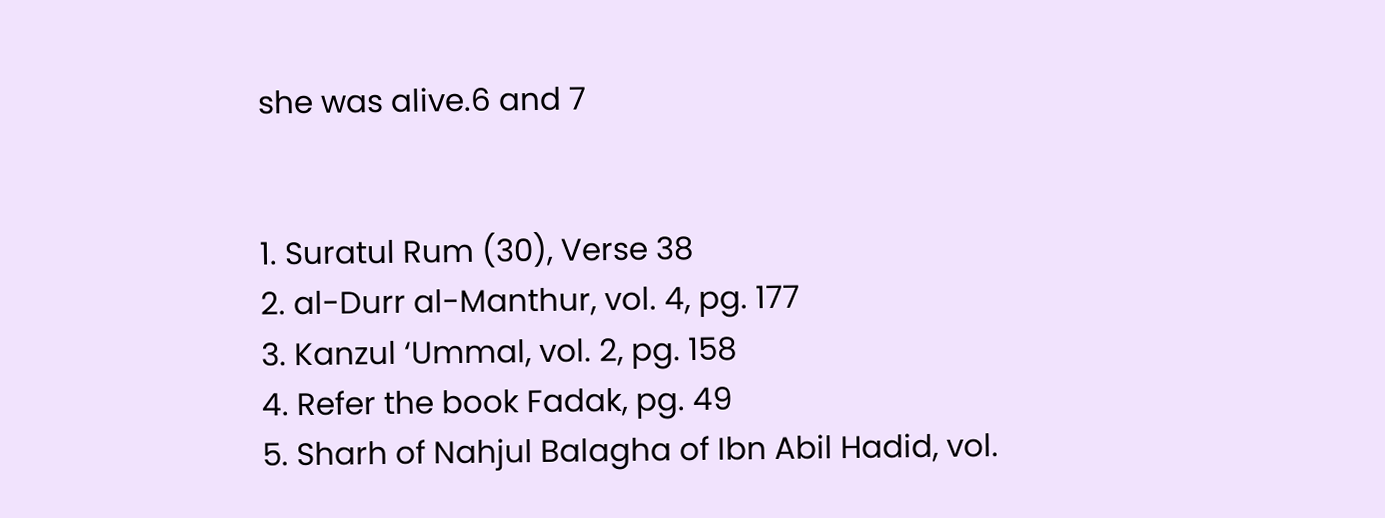she was alive.6 and 7


1. Suratul Rum (30), Verse 38
2. al-Durr al-Manthur, vol. 4, pg. 177
3. Kanzul ‘Ummal, vol. 2, pg. 158
4. Refer the book Fadak, pg. 49
5. Sharh of Nahjul Balagha of Ibn Abil Hadid, vol.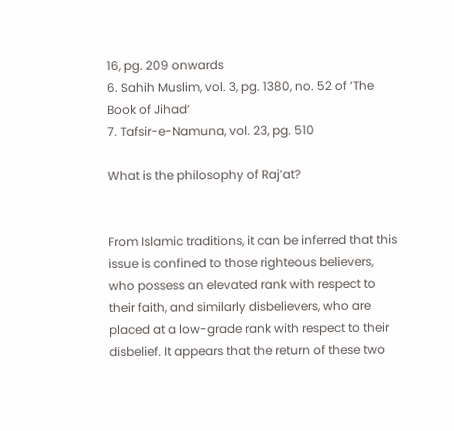16, pg. 209 onwards
6. Sahih Muslim, vol. 3, pg. 1380, no. 52 of ‘The Book of Jihad’
7. Tafsir-e-Namuna, vol. 23, pg. 510

What is the philosophy of Raj’at?


From Islamic traditions, it can be inferred that this issue is confined to those righteous believers, who possess an elevated rank with respect to their faith, and similarly disbelievers, who are placed at a low-grade rank with respect to their disbelief. It appears that the return of these two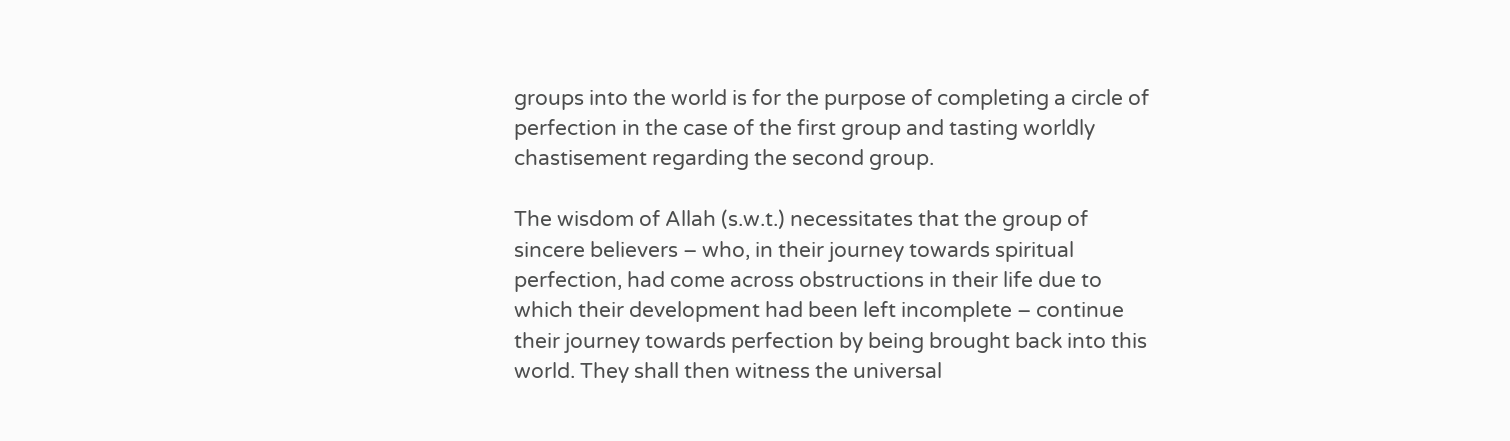groups into the world is for the purpose of completing a circle of perfection in the case of the first group and tasting worldly chastisement regarding the second group.

The wisdom of Allah (s.w.t.) necessitates that the group of sincere believers – who, in their journey towards spiritual perfection, had come across obstructions in their life due to which their development had been left incomplete – continue their journey towards perfection by being brought back into this world. They shall then witness the universal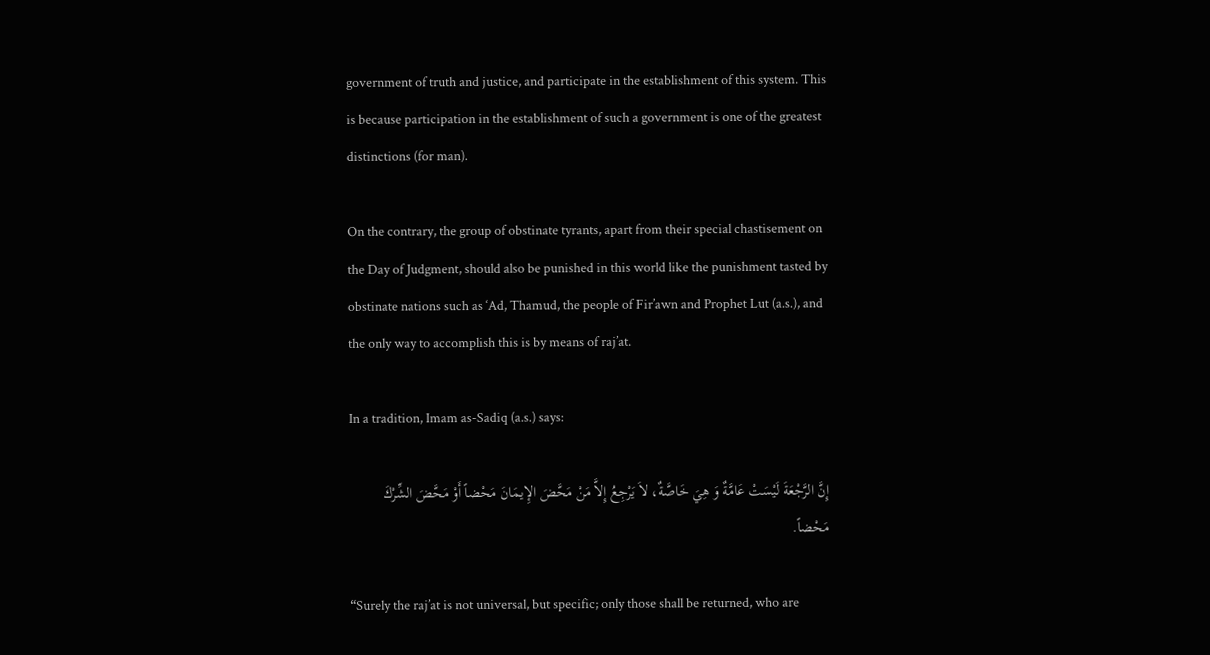government of truth and justice, and participate in the establishment of this system. This is because participation in the establishment of such a government is one of the greatest distinctions (for man).

On the contrary, the group of obstinate tyrants, apart from their special chastisement on the Day of Judgment, should also be punished in this world like the punishment tasted by obstinate nations such as ‘Ad, Thamud, the people of Fir’awn and Prophet Lut (a.s.), and the only way to accomplish this is by means of raj’at.

In a tradition, Imam as-Sadiq (a.s.) says:

إِنَّ الرَّجْعَةَ لَيْسَتْ عَامَّةٌ وَ هِيَ خَاصَّةٌ، لاَ يَرْجِعُ إِلاَّ مَنْ مَحَّضَ الإِيـمَانَ مَحْضاً أَوْ مَحَّضَ الشِّرْكَ مَحْضاً.

“Surely the raj’at is not universal, but specific; only those shall be returned, who are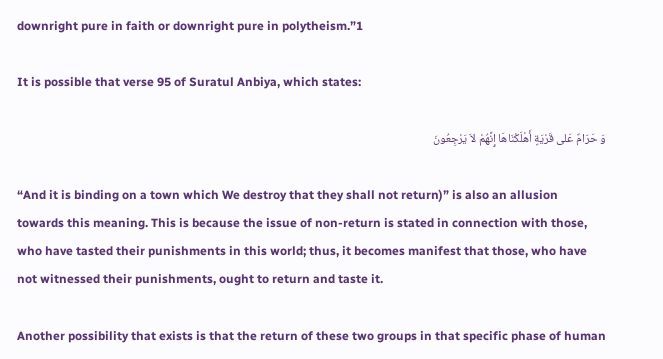downright pure in faith or downright pure in polytheism.”1

It is possible that verse 95 of Suratul Anbiya, which states:

وَ حَرَامٌ عَلى قَرْيَةٍ أَهْلَکْنَاهَا إِنَّهُمْ لاَ يَرْجِعُونَ

“And it is binding on a town which We destroy that they shall not return)” is also an allusion towards this meaning. This is because the issue of non-return is stated in connection with those, who have tasted their punishments in this world; thus, it becomes manifest that those, who have not witnessed their punishments, ought to return and taste it.

Another possibility that exists is that the return of these two groups in that specific phase of human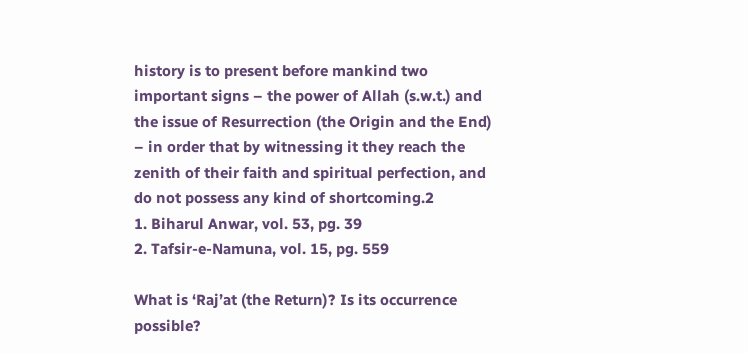history is to present before mankind two important signs – the power of Allah (s.w.t.) and the issue of Resurrection (the Origin and the End) – in order that by witnessing it they reach the zenith of their faith and spiritual perfection, and do not possess any kind of shortcoming.2
1. Biharul Anwar, vol. 53, pg. 39
2. Tafsir-e-Namuna, vol. 15, pg. 559

What is ‘Raj’at (the Return)? Is its occurrence possible?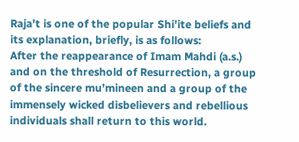Raja’t is one of the popular Shi’ite beliefs and its explanation, briefly, is as follows:
After the reappearance of Imam Mahdi (a.s.) and on the threshold of Resurrection, a group of the sincere mu’mineen and a group of the immensely wicked disbelievers and rebellious individuals shall return to this world.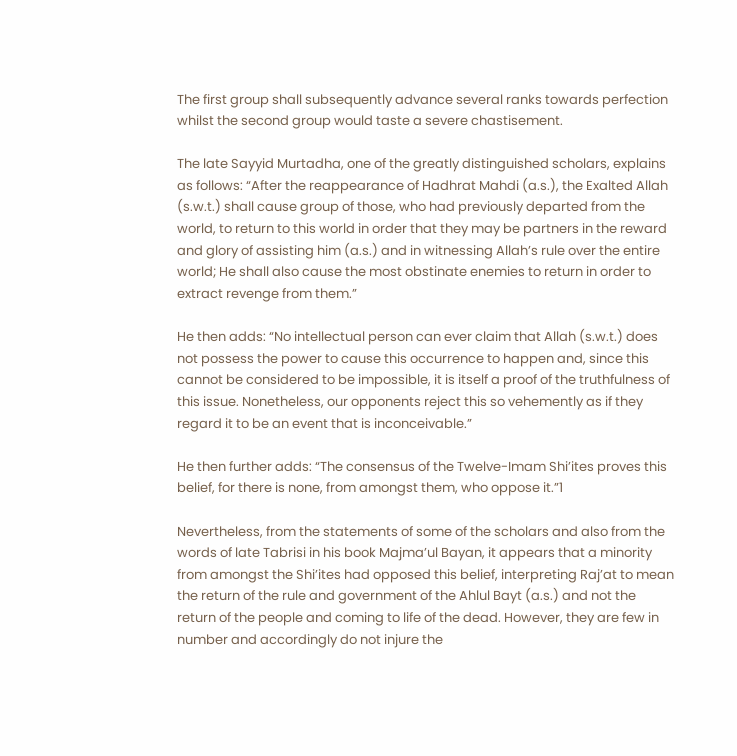The first group shall subsequently advance several ranks towards perfection whilst the second group would taste a severe chastisement.

The late Sayyid Murtadha, one of the greatly distinguished scholars, explains as follows: “After the reappearance of Hadhrat Mahdi (a.s.), the Exalted Allah (s.w.t.) shall cause group of those, who had previously departed from the world, to return to this world in order that they may be partners in the reward and glory of assisting him (a.s.) and in witnessing Allah’s rule over the entire world; He shall also cause the most obstinate enemies to return in order to extract revenge from them.”

He then adds: “No intellectual person can ever claim that Allah (s.w.t.) does not possess the power to cause this occurrence to happen and, since this cannot be considered to be impossible, it is itself a proof of the truthfulness of this issue. Nonetheless, our opponents reject this so vehemently as if they regard it to be an event that is inconceivable.”

He then further adds: “The consensus of the Twelve-Imam Shi’ites proves this belief, for there is none, from amongst them, who oppose it.”1

Nevertheless, from the statements of some of the scholars and also from the words of late Tabrisi in his book Majma’ul Bayan, it appears that a minority from amongst the Shi’ites had opposed this belief, interpreting Raj’at to mean the return of the rule and government of the Ahlul Bayt (a.s.) and not the return of the people and coming to life of the dead. However, they are few in number and accordingly do not injure the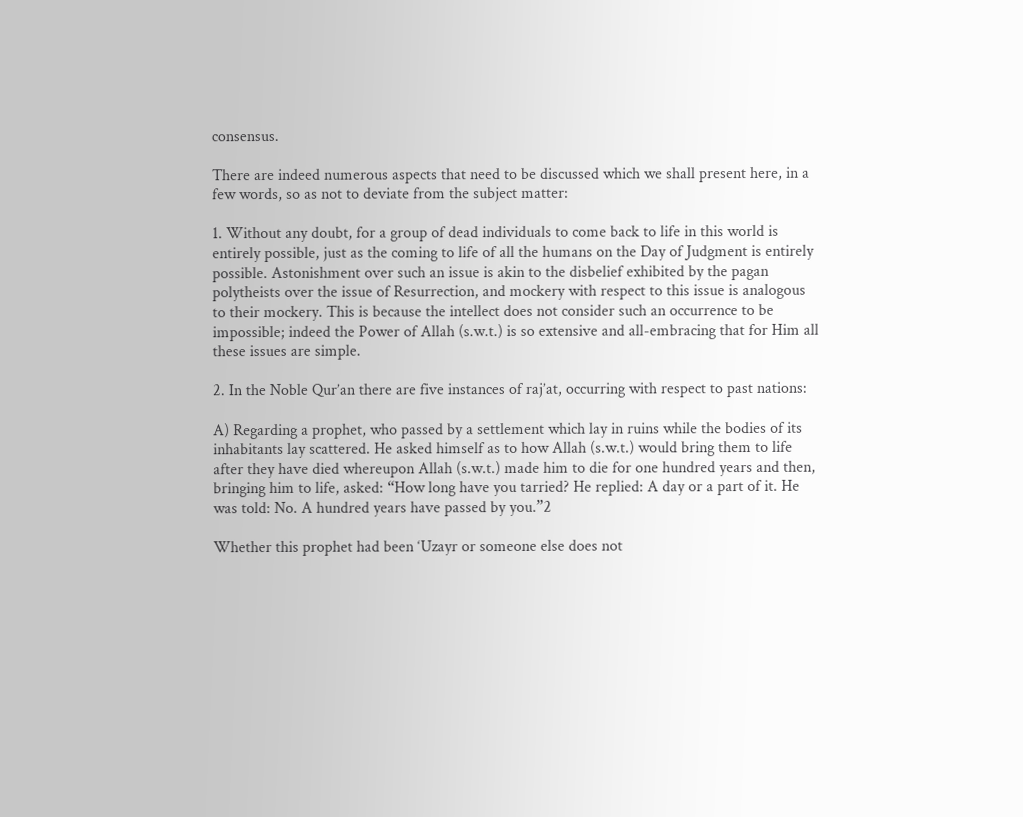consensus.

There are indeed numerous aspects that need to be discussed which we shall present here, in a few words, so as not to deviate from the subject matter:

1. Without any doubt, for a group of dead individuals to come back to life in this world is entirely possible, just as the coming to life of all the humans on the Day of Judgment is entirely possible. Astonishment over such an issue is akin to the disbelief exhibited by the pagan polytheists over the issue of Resurrection, and mockery with respect to this issue is analogous to their mockery. This is because the intellect does not consider such an occurrence to be impossible; indeed the Power of Allah (s.w.t.) is so extensive and all-embracing that for Him all these issues are simple.

2. In the Noble Qur’an there are five instances of raj’at, occurring with respect to past nations:

A) Regarding a prophet, who passed by a settlement which lay in ruins while the bodies of its inhabitants lay scattered. He asked himself as to how Allah (s.w.t.) would bring them to life after they have died whereupon Allah (s.w.t.) made him to die for one hundred years and then, bringing him to life, asked: “How long have you tarried? He replied: A day or a part of it. He was told: No. A hundred years have passed by you.”2

Whether this prophet had been ‘Uzayr or someone else does not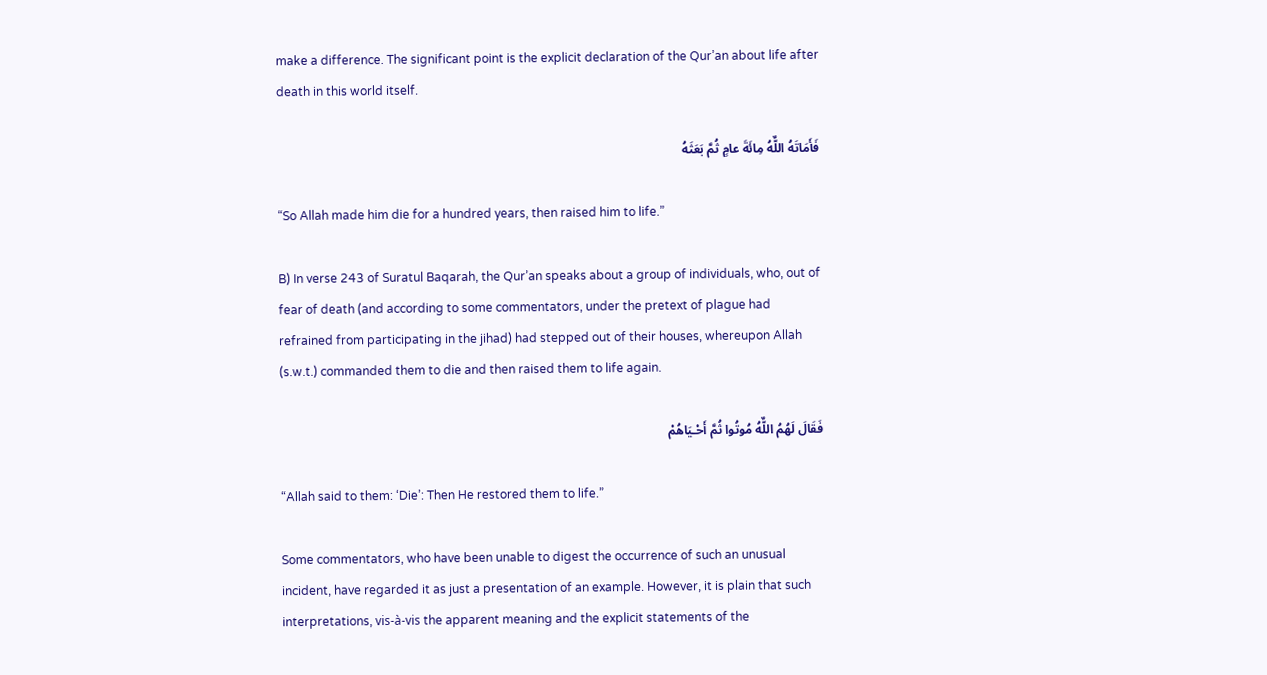make a difference. The significant point is the explicit declaration of the Qur’an about life after death in this world itself.

فَأَمَاتَهُ اللٌّهُ مِائَةَ عامٍ ثُمَّ بَعَثَهُ

“So Allah made him die for a hundred years, then raised him to life.”

B) In verse 243 of Suratul Baqarah, the Qur’an speaks about a group of individuals, who, out of fear of death (and according to some commentators, under the pretext of plague had refrained from participating in the jihad) had stepped out of their houses, whereupon Allah (s.w.t.) commanded them to die and then raised them to life again.

فَقَالَ لَهُمُ اللٌّهُ مُوتُوا ثُمَّ أَحْـيَاهُمْ

“Allah said to them: ‘Die’: Then He restored them to life.”

Some commentators, who have been unable to digest the occurrence of such an unusual incident, have regarded it as just a presentation of an example. However, it is plain that such interpretations, vis-à-vis the apparent meaning and the explicit statements of the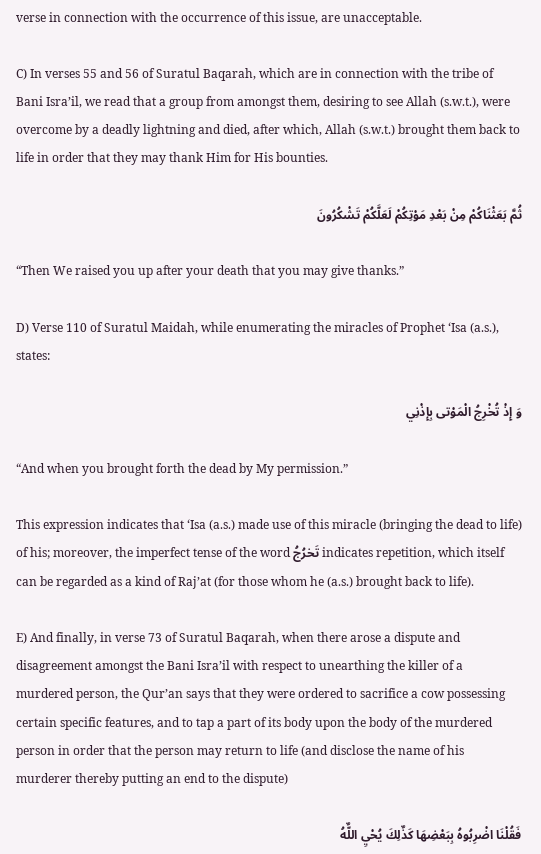verse in connection with the occurrence of this issue, are unacceptable.

C) In verses 55 and 56 of Suratul Baqarah, which are in connection with the tribe of Bani Isra’il, we read that a group from amongst them, desiring to see Allah (s.w.t.), were overcome by a deadly lightning and died, after which, Allah (s.w.t.) brought them back to life in order that they may thank Him for His bounties.

ثُمَّ بَعَثْنَاكُمْ مِنْ بَعْدِ مَوْتِكُمْ لَعَلَّكُمْ تَشْكُرُونَ

“Then We raised you up after your death that you may give thanks.”

D) Verse 110 of Suratul Maidah, while enumerating the miracles of Prophet ‘Isa (a.s.), states:

وَ إِذْ تُخْرِجُ الْمَوْتى بِإِذْنِي

“And when you brought forth the dead by My permission.”

This expression indicates that ‘Isa (a.s.) made use of this miracle (bringing the dead to life) of his; moreover, the imperfect tense of the word تَخرُجُ indicates repetition, which itself can be regarded as a kind of Raj’at (for those whom he (a.s.) brought back to life).

E) And finally, in verse 73 of Suratul Baqarah, when there arose a dispute and disagreement amongst the Bani Isra’il with respect to unearthing the killer of a murdered person, the Qur’an says that they were ordered to sacrifice a cow possessing certain specific features, and to tap a part of its body upon the body of the murdered person in order that the person may return to life (and disclose the name of his murderer thereby putting an end to the dispute)

فَقُلْنَا اضْرِبُوهُ بِبَعْضِهَا كَذٌلِكَ يُحْيِ اللٌّهُ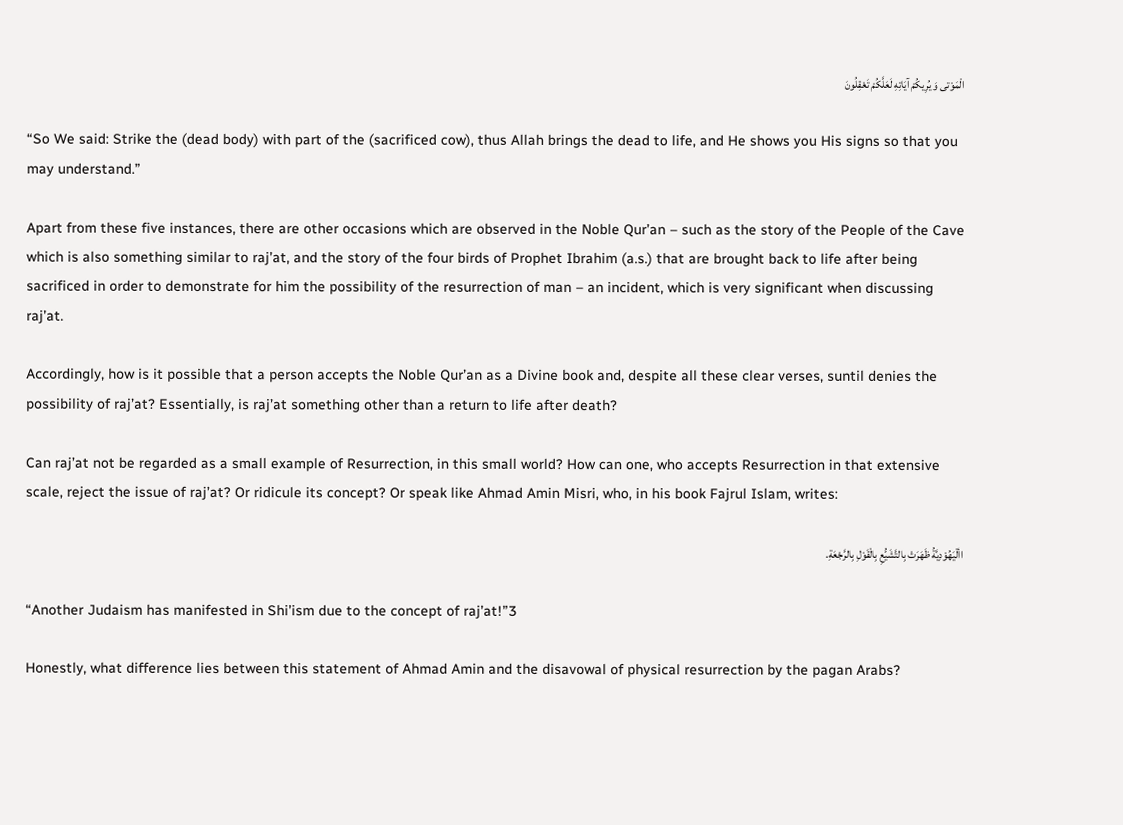الْمَوْتى وَ يُرِيكُمْ آيَاتِهِ لَعَلَّكُمْ تَعْقِلُونَ

“So We said: Strike the (dead body) with part of the (sacrificed cow), thus Allah brings the dead to life, and He shows you His signs so that you may understand.”

Apart from these five instances, there are other occasions which are observed in the Noble Qur’an – such as the story of the People of the Cave which is also something similar to raj’at, and the story of the four birds of Prophet Ibrahim (a.s.) that are brought back to life after being sacrificed in order to demonstrate for him the possibility of the resurrection of man – an incident, which is very significant when discussing raj’at.

Accordingly, how is it possible that a person accepts the Noble Qur’an as a Divine book and, despite all these clear verses, suntil denies the possibility of raj’at? Essentially, is raj’at something other than a return to life after death?

Can raj’at not be regarded as a small example of Resurrection, in this small world? How can one, who accepts Resurrection in that extensive scale, reject the issue of raj’at? Or ridicule its concept? Or speak like Ahmad Amin Misri, who, in his book Fajrul Islam, writes:

األْيَهُوْدِيَّةُ ظَهَرَتْ بِالتَّشَيُّعِ بِالْقَوْلِ بِالرَّجْعَةِ.

“Another Judaism has manifested in Shi’ism due to the concept of raj’at!”3

Honestly, what difference lies between this statement of Ahmad Amin and the disavowal of physical resurrection by the pagan Arabs?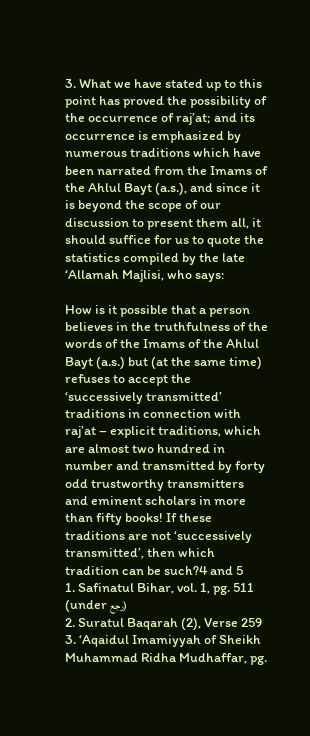3. What we have stated up to this point has proved the possibility of the occurrence of raj’at; and its occurrence is emphasized by numerous traditions which have been narrated from the Imams of the Ahlul Bayt (a.s.), and since it is beyond the scope of our discussion to present them all, it should suffice for us to quote the statistics compiled by the late ‘Allamah Majlisi, who says:

How is it possible that a person believes in the truthfulness of the words of the Imams of the Ahlul Bayt (a.s.) but (at the same time) refuses to accept the ‘successively transmitted’ traditions in connection with raj’at – explicit traditions, which are almost two hundred in number and transmitted by forty odd trustworthy transmitters and eminent scholars in more than fifty books! If these traditions are not ‘successively transmitted’, then which tradition can be such?4 and 5
1. Safinatul Bihar, vol. 1, pg. 511 (under رجع)
2. Suratul Baqarah (2), Verse 259
3. ‘Aqaidul Imamiyyah of Sheikh Muhammad Ridha Mudhaffar, pg.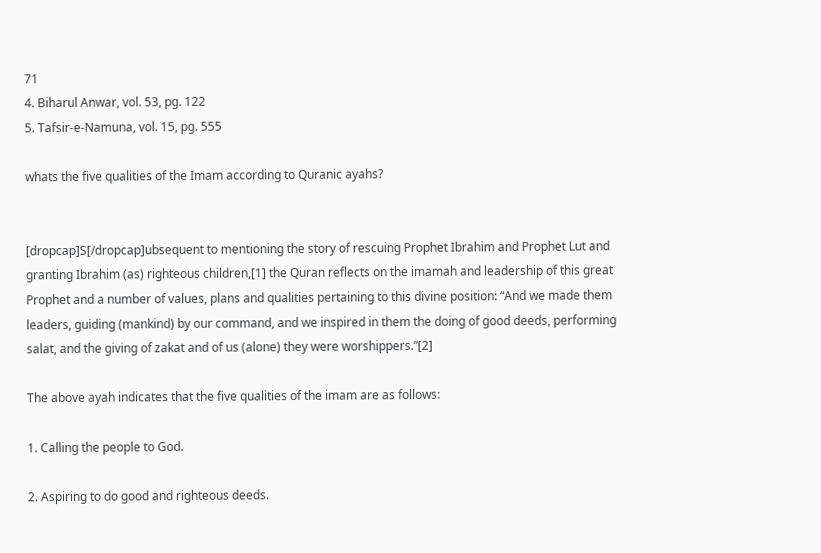71
4. Biharul Anwar, vol. 53, pg. 122
5. Tafsir-e-Namuna, vol. 15, pg. 555

whats the five qualities of the Imam according to Quranic ayahs?


[dropcap]S[/dropcap]ubsequent to mentioning the story of rescuing Prophet Ibrahim and Prophet Lut and granting Ibrahim (as) righteous children,[1] the Quran reflects on the imamah and leadership of this great Prophet and a number of values, plans and qualities pertaining to this divine position: “And we made them leaders, guiding (mankind) by our command, and we inspired in them the doing of good deeds, performing salat, and the giving of zakat and of us (alone) they were worshippers.”[2]

The above ayah indicates that the five qualities of the imam are as follows:

1. Calling the people to God.

2. Aspiring to do good and righteous deeds.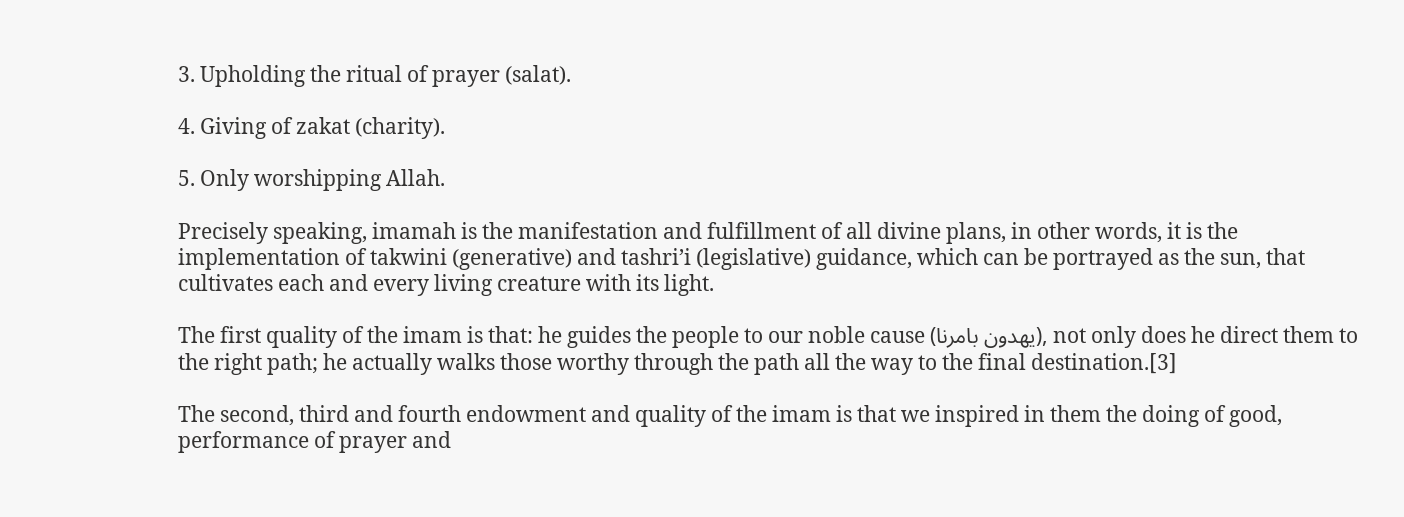3. Upholding the ritual of prayer (salat).

4. Giving of zakat (charity).

5. Only worshipping Allah.

Precisely speaking, imamah is the manifestation and fulfillment of all divine plans, in other words, it is the implementation of takwini (generative) and tashri’i (legislative) guidance, which can be portrayed as the sun, that cultivates each and every living creature with its light.

The first quality of the imam is that: he guides the people to our noble cause (یهدون بامرنا), not only does he direct them to the right path; he actually walks those worthy through the path all the way to the final destination.[3]

The second, third and fourth endowment and quality of the imam is that we inspired in them the doing of good, performance of prayer and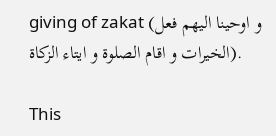giving of zakat (و اوحینا الیهم فعل الخیرات و اقام الصلوة و ایتاء الزکاة).

This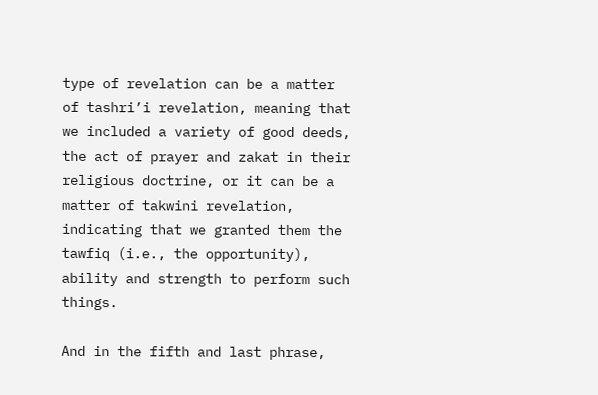type of revelation can be a matter of tashri’i revelation, meaning that we included a variety of good deeds, the act of prayer and zakat in their religious doctrine, or it can be a matter of takwini revelation, indicating that we granted them the tawfiq (i.e., the opportunity), ability and strength to perform such things.

And in the fifth and last phrase,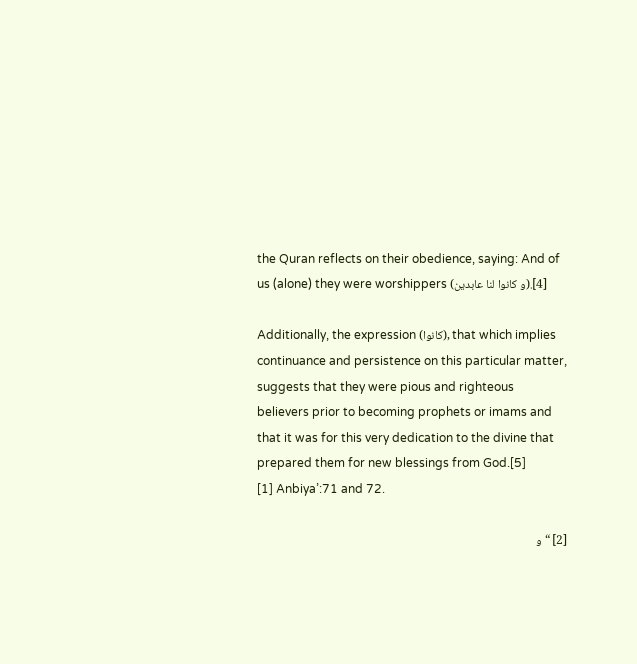the Quran reflects on their obedience, saying: And of us (alone) they were worshippers (و کانوا لنا عابدین).[4]

Additionally, the expression (کانوا), that which implies continuance and persistence on this particular matter, suggests that they were pious and righteous believers prior to becoming prophets or imams and that it was for this very dedication to the divine that prepared them for new blessings from God.[5]
[1] Anbiya’:71 and 72.

[2] “و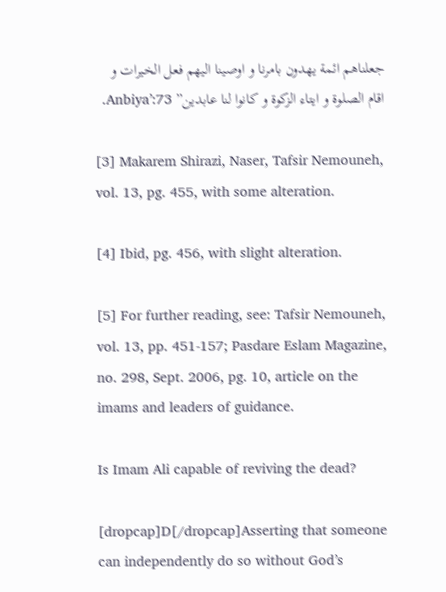جعلناهم ائمة یهدون بامرنا و اوصینا الیهم فعل الخیرات و اقام الصلوة و ایتاء الزکوة و کانوا لنا عابدین” Anbiya’:73.

[3] Makarem Shirazi, Naser, Tafsir Nemouneh, vol. 13, pg. 455, with some alteration.

[4] Ibid, pg. 456, with slight alteration.

[5] For further reading, see: Tafsir Nemouneh, vol. 13, pp. 451-157; Pasdare Eslam Magazine, no. 298, Sept. 2006, pg. 10, article on the imams and leaders of guidance.

Is Imam Ali capable of reviving the dead?

[dropcap]D[/dropcap]Asserting that someone can independently do so without God’s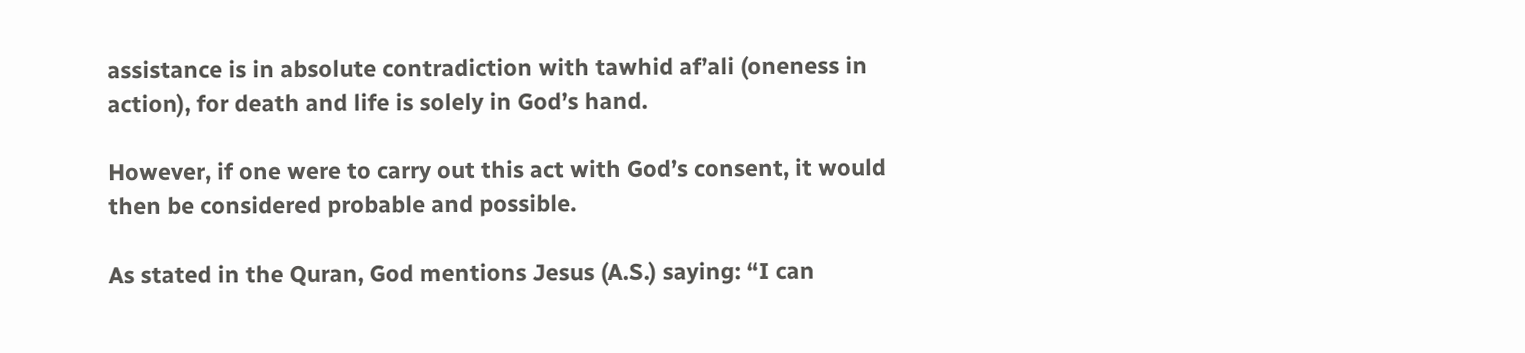assistance is in absolute contradiction with tawhid af’ali (oneness in action), for death and life is solely in God’s hand.

However, if one were to carry out this act with God’s consent, it would then be considered probable and possible.

As stated in the Quran, God mentions Jesus (A.S.) saying: “I can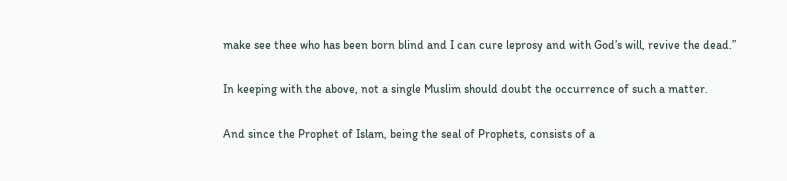make see thee who has been born blind and I can cure leprosy and with God’s will, revive the dead.”

In keeping with the above, not a single Muslim should doubt the occurrence of such a matter.

And since the Prophet of Islam, being the seal of Prophets, consists of a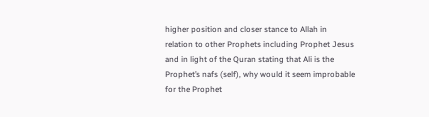higher position and closer stance to Allah in relation to other Prophets including Prophet Jesus and in light of the Quran stating that Ali is the Prophet’s nafs (self), why would it seem improbable for the Prophet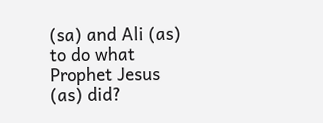(sa) and Ali (as) to do what Prophet Jesus (as) did?